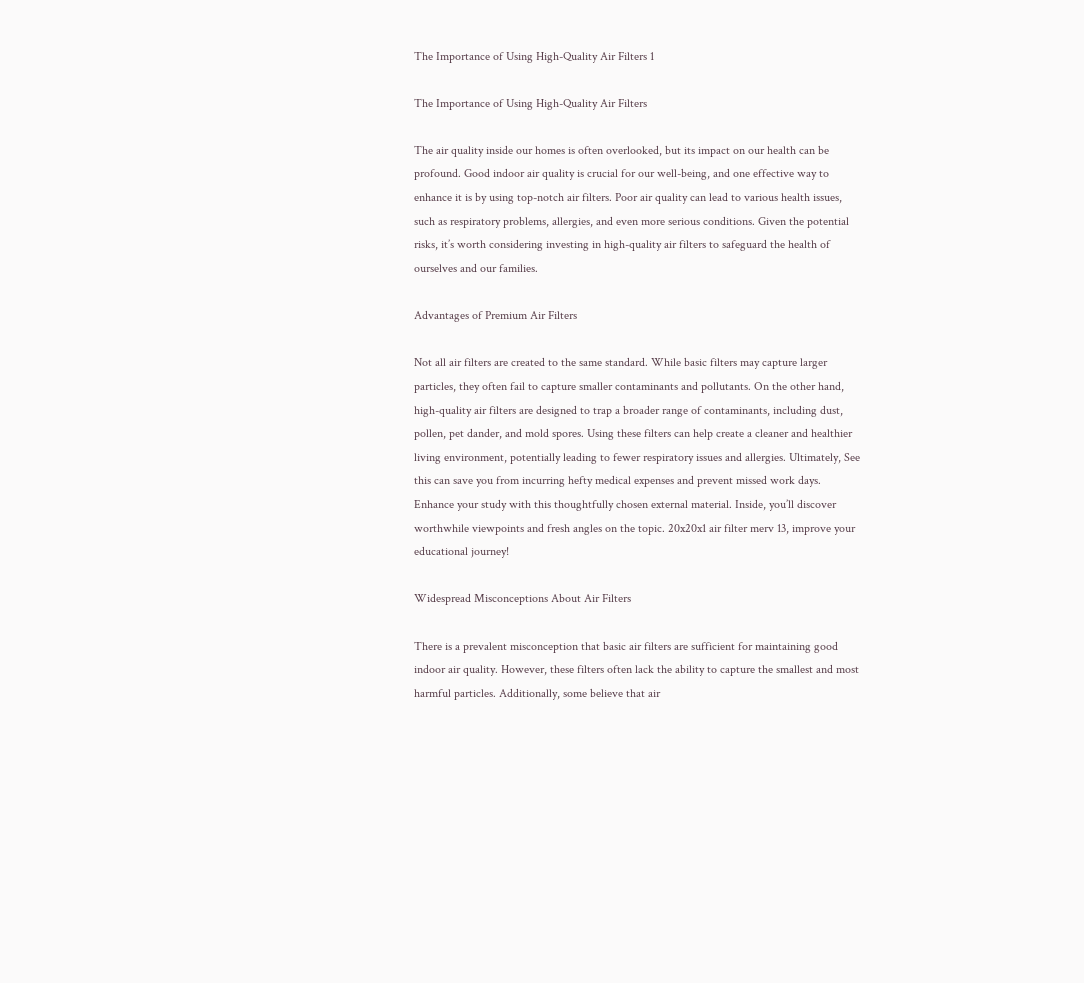The Importance of Using High-Quality Air Filters 1

The Importance of Using High-Quality Air Filters

The air quality inside our homes is often overlooked, but its impact on our health can be profound. Good indoor air quality is crucial for our well-being, and one effective way to enhance it is by using top-notch air filters. Poor air quality can lead to various health issues, such as respiratory problems, allergies, and even more serious conditions. Given the potential risks, it’s worth considering investing in high-quality air filters to safeguard the health of ourselves and our families.

Advantages of Premium Air Filters

Not all air filters are created to the same standard. While basic filters may capture larger particles, they often fail to capture smaller contaminants and pollutants. On the other hand, high-quality air filters are designed to trap a broader range of contaminants, including dust, pollen, pet dander, and mold spores. Using these filters can help create a cleaner and healthier living environment, potentially leading to fewer respiratory issues and allergies. Ultimately, See this can save you from incurring hefty medical expenses and prevent missed work days. Enhance your study with this thoughtfully chosen external material. Inside, you’ll discover worthwhile viewpoints and fresh angles on the topic. 20x20x1 air filter merv 13, improve your educational journey!

Widespread Misconceptions About Air Filters

There is a prevalent misconception that basic air filters are sufficient for maintaining good indoor air quality. However, these filters often lack the ability to capture the smallest and most harmful particles. Additionally, some believe that air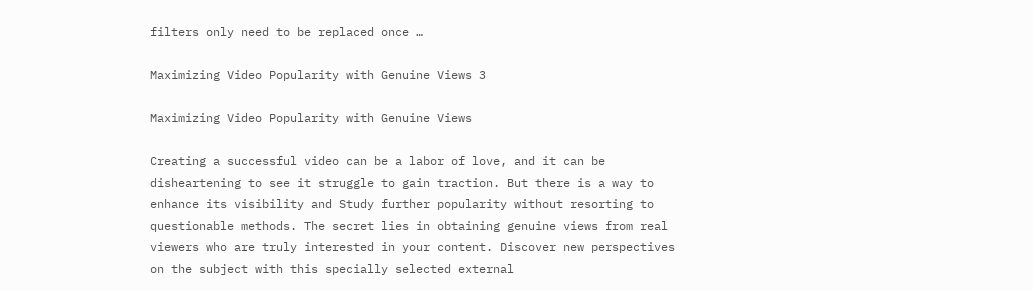filters only need to be replaced once …

Maximizing Video Popularity with Genuine Views 3

Maximizing Video Popularity with Genuine Views

Creating a successful video can be a labor of love, and it can be disheartening to see it struggle to gain traction. But there is a way to enhance its visibility and Study further popularity without resorting to questionable methods. The secret lies in obtaining genuine views from real viewers who are truly interested in your content. Discover new perspectives on the subject with this specially selected external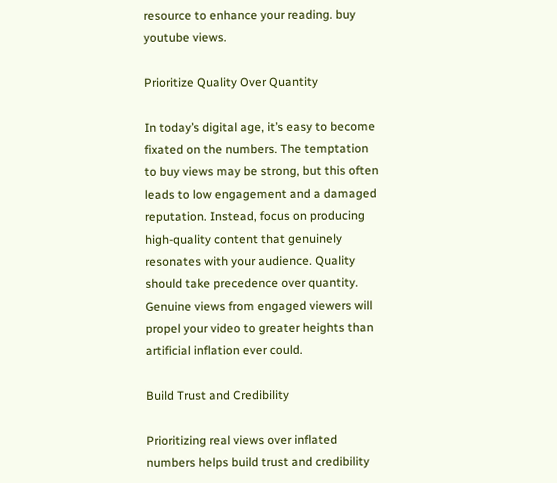resource to enhance your reading. buy youtube views.

Prioritize Quality Over Quantity

In today’s digital age, it’s easy to become fixated on the numbers. The temptation to buy views may be strong, but this often leads to low engagement and a damaged reputation. Instead, focus on producing high-quality content that genuinely resonates with your audience. Quality should take precedence over quantity. Genuine views from engaged viewers will propel your video to greater heights than artificial inflation ever could.

Build Trust and Credibility

Prioritizing real views over inflated numbers helps build trust and credibility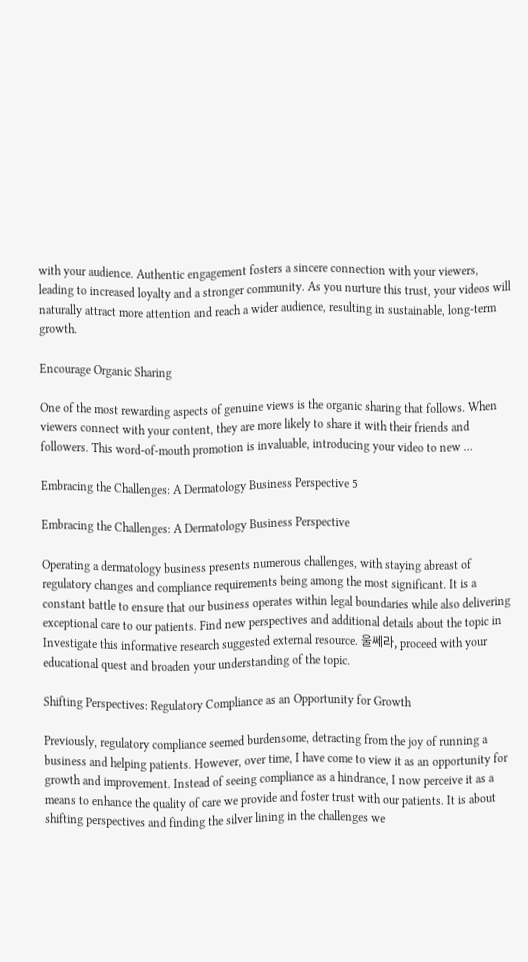with your audience. Authentic engagement fosters a sincere connection with your viewers, leading to increased loyalty and a stronger community. As you nurture this trust, your videos will naturally attract more attention and reach a wider audience, resulting in sustainable, long-term growth.

Encourage Organic Sharing

One of the most rewarding aspects of genuine views is the organic sharing that follows. When viewers connect with your content, they are more likely to share it with their friends and followers. This word-of-mouth promotion is invaluable, introducing your video to new …

Embracing the Challenges: A Dermatology Business Perspective 5

Embracing the Challenges: A Dermatology Business Perspective

Operating a dermatology business presents numerous challenges, with staying abreast of regulatory changes and compliance requirements being among the most significant. It is a constant battle to ensure that our business operates within legal boundaries while also delivering exceptional care to our patients. Find new perspectives and additional details about the topic in Investigate this informative research suggested external resource. 울쎄라, proceed with your educational quest and broaden your understanding of the topic.

Shifting Perspectives: Regulatory Compliance as an Opportunity for Growth

Previously, regulatory compliance seemed burdensome, detracting from the joy of running a business and helping patients. However, over time, I have come to view it as an opportunity for growth and improvement. Instead of seeing compliance as a hindrance, I now perceive it as a means to enhance the quality of care we provide and foster trust with our patients. It is about shifting perspectives and finding the silver lining in the challenges we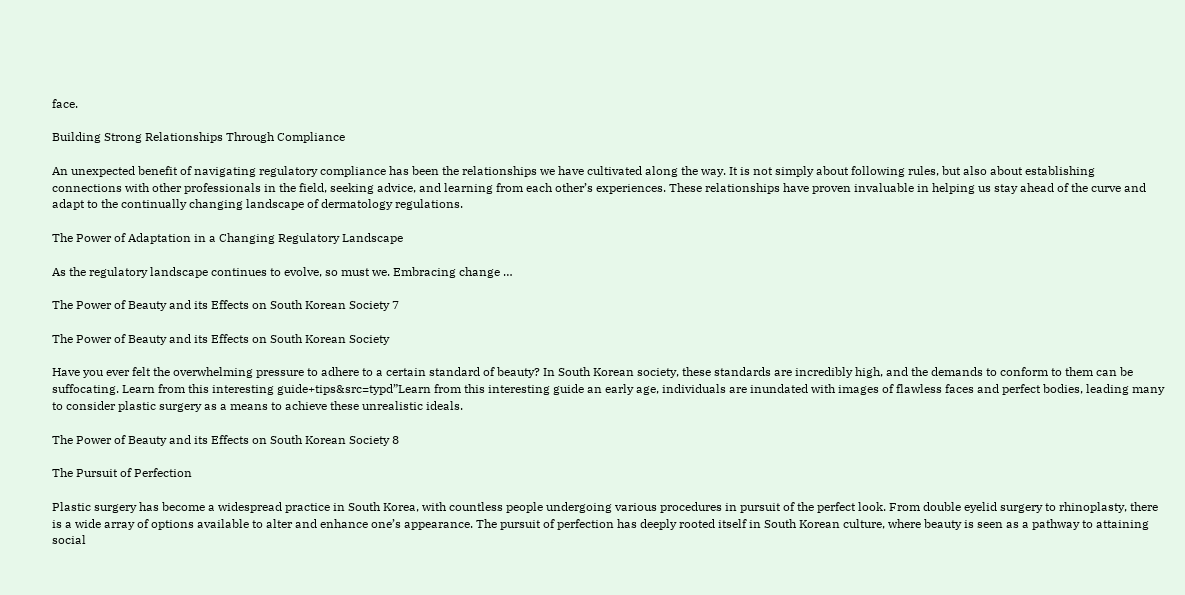face.

Building Strong Relationships Through Compliance

An unexpected benefit of navigating regulatory compliance has been the relationships we have cultivated along the way. It is not simply about following rules, but also about establishing connections with other professionals in the field, seeking advice, and learning from each other’s experiences. These relationships have proven invaluable in helping us stay ahead of the curve and adapt to the continually changing landscape of dermatology regulations.

The Power of Adaptation in a Changing Regulatory Landscape

As the regulatory landscape continues to evolve, so must we. Embracing change …

The Power of Beauty and its Effects on South Korean Society 7

The Power of Beauty and its Effects on South Korean Society

Have you ever felt the overwhelming pressure to adhere to a certain standard of beauty? In South Korean society, these standards are incredibly high, and the demands to conform to them can be suffocating. Learn from this interesting guide+tips&src=typd”Learn from this interesting guide an early age, individuals are inundated with images of flawless faces and perfect bodies, leading many to consider plastic surgery as a means to achieve these unrealistic ideals.

The Power of Beauty and its Effects on South Korean Society 8

The Pursuit of Perfection

Plastic surgery has become a widespread practice in South Korea, with countless people undergoing various procedures in pursuit of the perfect look. From double eyelid surgery to rhinoplasty, there is a wide array of options available to alter and enhance one’s appearance. The pursuit of perfection has deeply rooted itself in South Korean culture, where beauty is seen as a pathway to attaining social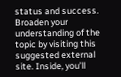status and success. Broaden your understanding of the topic by visiting this suggested external site. Inside, you’ll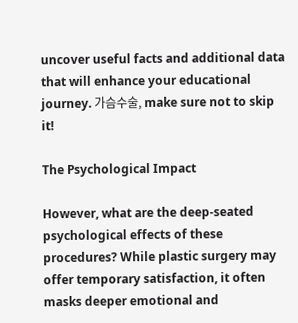uncover useful facts and additional data that will enhance your educational journey. 가슴수술, make sure not to skip it!

The Psychological Impact

However, what are the deep-seated psychological effects of these procedures? While plastic surgery may offer temporary satisfaction, it often masks deeper emotional and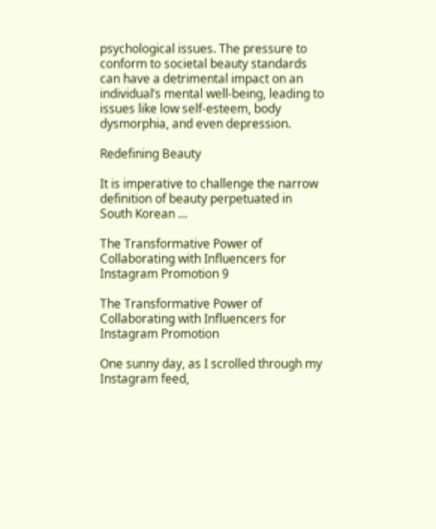psychological issues. The pressure to conform to societal beauty standards can have a detrimental impact on an individual’s mental well-being, leading to issues like low self-esteem, body dysmorphia, and even depression.

Redefining Beauty

It is imperative to challenge the narrow definition of beauty perpetuated in South Korean …

The Transformative Power of Collaborating with Influencers for Instagram Promotion 9

The Transformative Power of Collaborating with Influencers for Instagram Promotion

One sunny day, as I scrolled through my Instagram feed,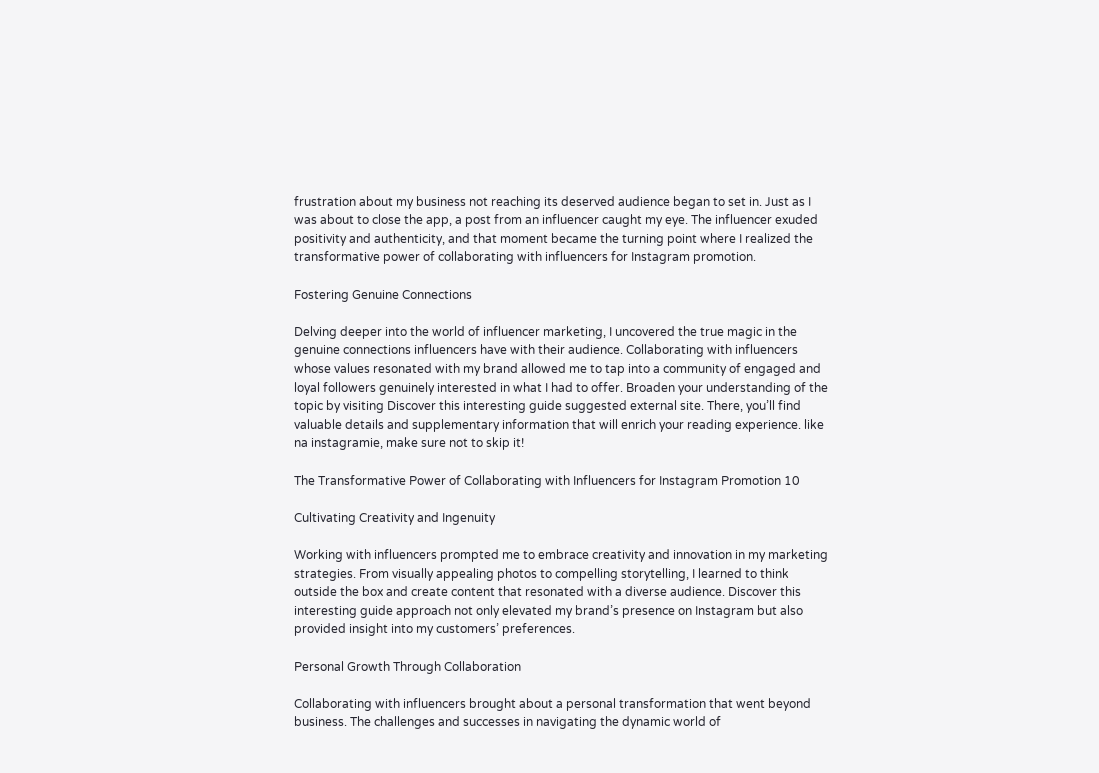frustration about my business not reaching its deserved audience began to set in. Just as I was about to close the app, a post from an influencer caught my eye. The influencer exuded positivity and authenticity, and that moment became the turning point where I realized the transformative power of collaborating with influencers for Instagram promotion.

Fostering Genuine Connections

Delving deeper into the world of influencer marketing, I uncovered the true magic in the genuine connections influencers have with their audience. Collaborating with influencers whose values resonated with my brand allowed me to tap into a community of engaged and loyal followers genuinely interested in what I had to offer. Broaden your understanding of the topic by visiting Discover this interesting guide suggested external site. There, you’ll find valuable details and supplementary information that will enrich your reading experience. like na instagramie, make sure not to skip it!

The Transformative Power of Collaborating with Influencers for Instagram Promotion 10

Cultivating Creativity and Ingenuity

Working with influencers prompted me to embrace creativity and innovation in my marketing strategies. From visually appealing photos to compelling storytelling, I learned to think outside the box and create content that resonated with a diverse audience. Discover this interesting guide approach not only elevated my brand’s presence on Instagram but also provided insight into my customers’ preferences.

Personal Growth Through Collaboration

Collaborating with influencers brought about a personal transformation that went beyond business. The challenges and successes in navigating the dynamic world of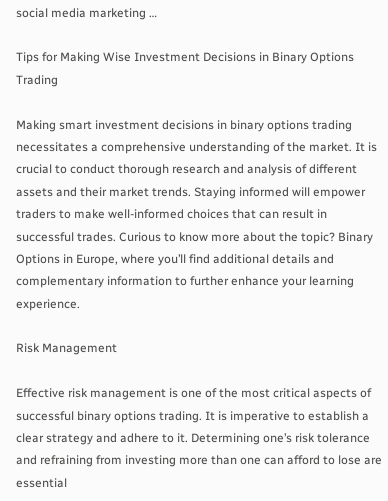social media marketing …

Tips for Making Wise Investment Decisions in Binary Options Trading

Making smart investment decisions in binary options trading necessitates a comprehensive understanding of the market. It is crucial to conduct thorough research and analysis of different assets and their market trends. Staying informed will empower traders to make well-informed choices that can result in successful trades. Curious to know more about the topic? Binary Options in Europe, where you’ll find additional details and complementary information to further enhance your learning experience.

Risk Management

Effective risk management is one of the most critical aspects of successful binary options trading. It is imperative to establish a clear strategy and adhere to it. Determining one’s risk tolerance and refraining from investing more than one can afford to lose are essential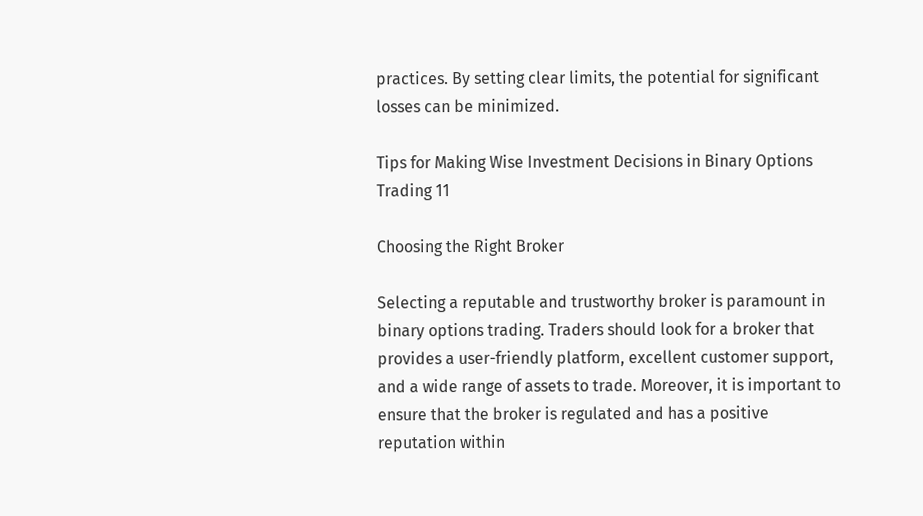practices. By setting clear limits, the potential for significant losses can be minimized.

Tips for Making Wise Investment Decisions in Binary Options Trading 11

Choosing the Right Broker

Selecting a reputable and trustworthy broker is paramount in binary options trading. Traders should look for a broker that provides a user-friendly platform, excellent customer support, and a wide range of assets to trade. Moreover, it is important to ensure that the broker is regulated and has a positive reputation within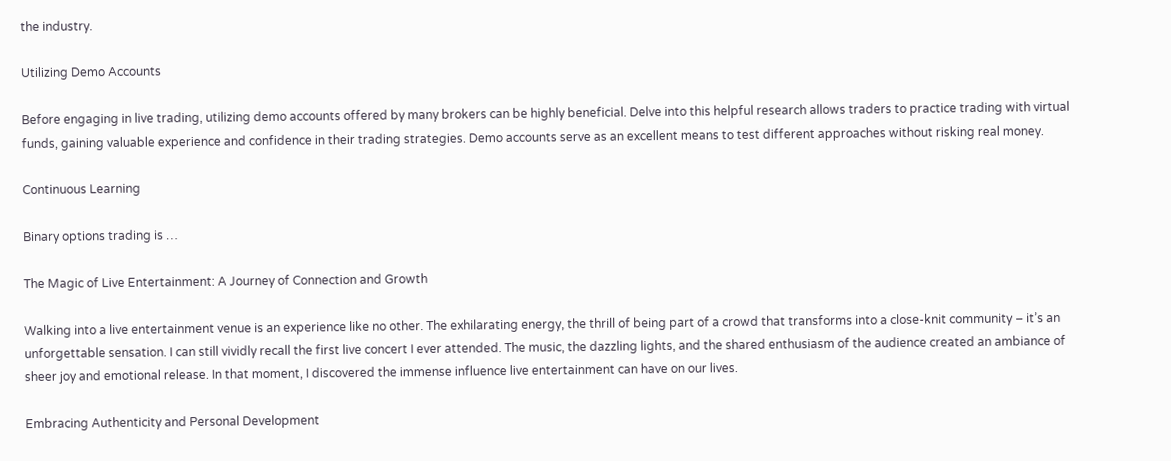the industry.

Utilizing Demo Accounts

Before engaging in live trading, utilizing demo accounts offered by many brokers can be highly beneficial. Delve into this helpful research allows traders to practice trading with virtual funds, gaining valuable experience and confidence in their trading strategies. Demo accounts serve as an excellent means to test different approaches without risking real money.

Continuous Learning

Binary options trading is …

The Magic of Live Entertainment: A Journey of Connection and Growth

Walking into a live entertainment venue is an experience like no other. The exhilarating energy, the thrill of being part of a crowd that transforms into a close-knit community – it’s an unforgettable sensation. I can still vividly recall the first live concert I ever attended. The music, the dazzling lights, and the shared enthusiasm of the audience created an ambiance of sheer joy and emotional release. In that moment, I discovered the immense influence live entertainment can have on our lives.

Embracing Authenticity and Personal Development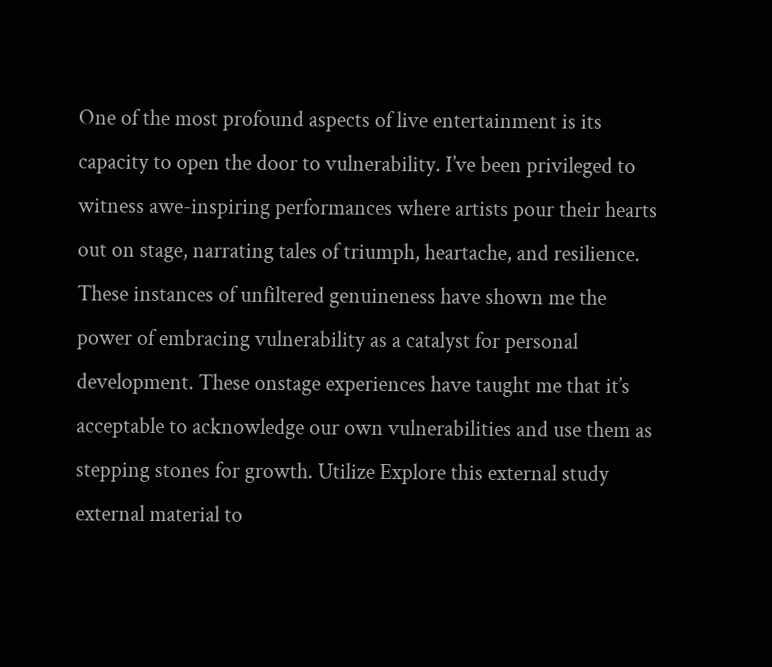One of the most profound aspects of live entertainment is its capacity to open the door to vulnerability. I’ve been privileged to witness awe-inspiring performances where artists pour their hearts out on stage, narrating tales of triumph, heartache, and resilience. These instances of unfiltered genuineness have shown me the power of embracing vulnerability as a catalyst for personal development. These onstage experiences have taught me that it’s acceptable to acknowledge our own vulnerabilities and use them as stepping stones for growth. Utilize Explore this external study external material to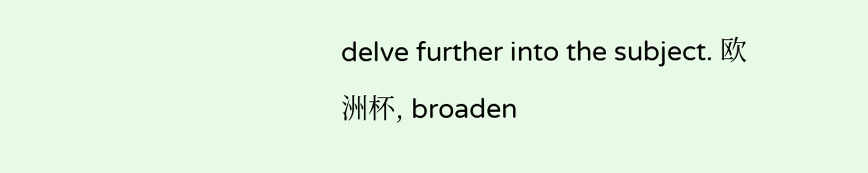delve further into the subject. 欧洲杯, broaden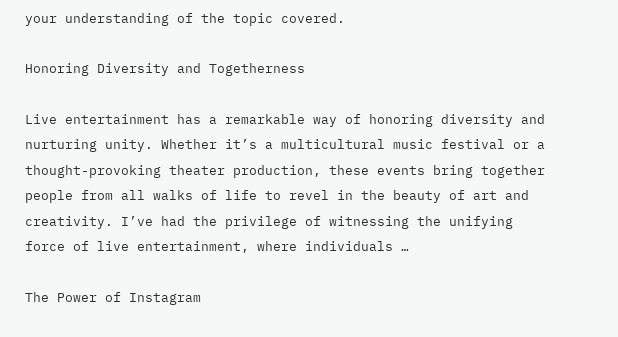your understanding of the topic covered.

Honoring Diversity and Togetherness

Live entertainment has a remarkable way of honoring diversity and nurturing unity. Whether it’s a multicultural music festival or a thought-provoking theater production, these events bring together people from all walks of life to revel in the beauty of art and creativity. I’ve had the privilege of witnessing the unifying force of live entertainment, where individuals …

The Power of Instagram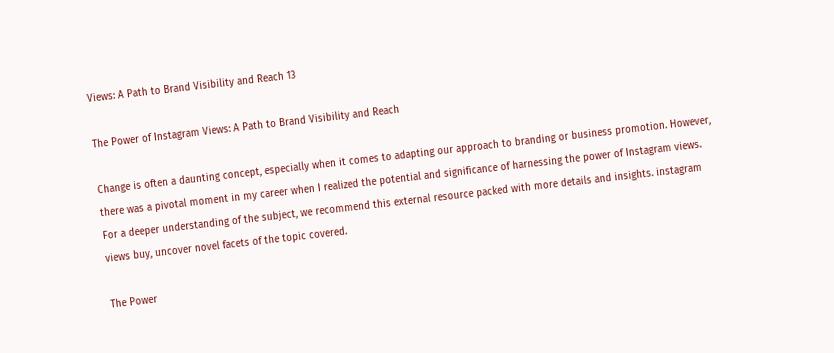Views: A Path to Brand Visibility and Reach 13

The Power of Instagram Views: A Path to Brand Visibility and Reach

Change is often a daunting concept, especially when it comes to adapting our approach to branding or business promotion. However, there was a pivotal moment in my career when I realized the potential and significance of harnessing the power of Instagram views. For a deeper understanding of the subject, we recommend this external resource packed with more details and insights. instagram views buy, uncover novel facets of the topic covered.

The Power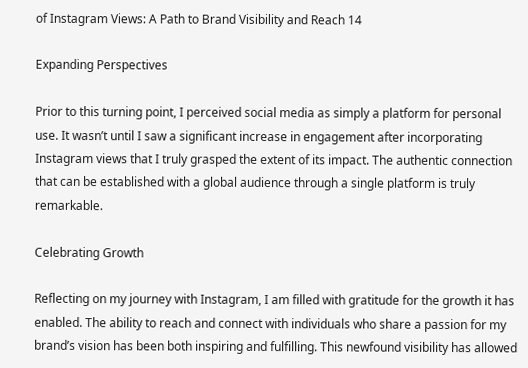of Instagram Views: A Path to Brand Visibility and Reach 14

Expanding Perspectives

Prior to this turning point, I perceived social media as simply a platform for personal use. It wasn’t until I saw a significant increase in engagement after incorporating Instagram views that I truly grasped the extent of its impact. The authentic connection that can be established with a global audience through a single platform is truly remarkable.

Celebrating Growth

Reflecting on my journey with Instagram, I am filled with gratitude for the growth it has enabled. The ability to reach and connect with individuals who share a passion for my brand’s vision has been both inspiring and fulfilling. This newfound visibility has allowed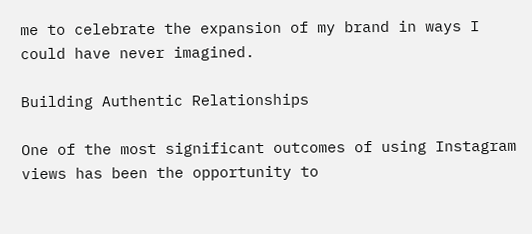me to celebrate the expansion of my brand in ways I could have never imagined.

Building Authentic Relationships

One of the most significant outcomes of using Instagram views has been the opportunity to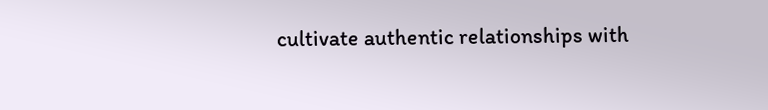cultivate authentic relationships with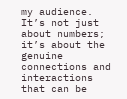my audience. It’s not just about numbers; it’s about the genuine connections and interactions that can be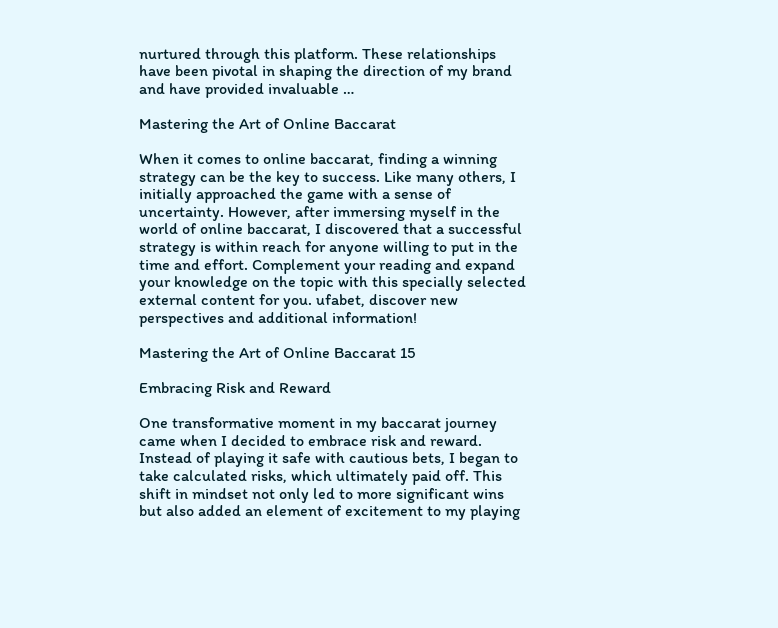nurtured through this platform. These relationships have been pivotal in shaping the direction of my brand and have provided invaluable …

Mastering the Art of Online Baccarat

When it comes to online baccarat, finding a winning strategy can be the key to success. Like many others, I initially approached the game with a sense of uncertainty. However, after immersing myself in the world of online baccarat, I discovered that a successful strategy is within reach for anyone willing to put in the time and effort. Complement your reading and expand your knowledge on the topic with this specially selected external content for you. ufabet, discover new perspectives and additional information!

Mastering the Art of Online Baccarat 15

Embracing Risk and Reward

One transformative moment in my baccarat journey came when I decided to embrace risk and reward. Instead of playing it safe with cautious bets, I began to take calculated risks, which ultimately paid off. This shift in mindset not only led to more significant wins but also added an element of excitement to my playing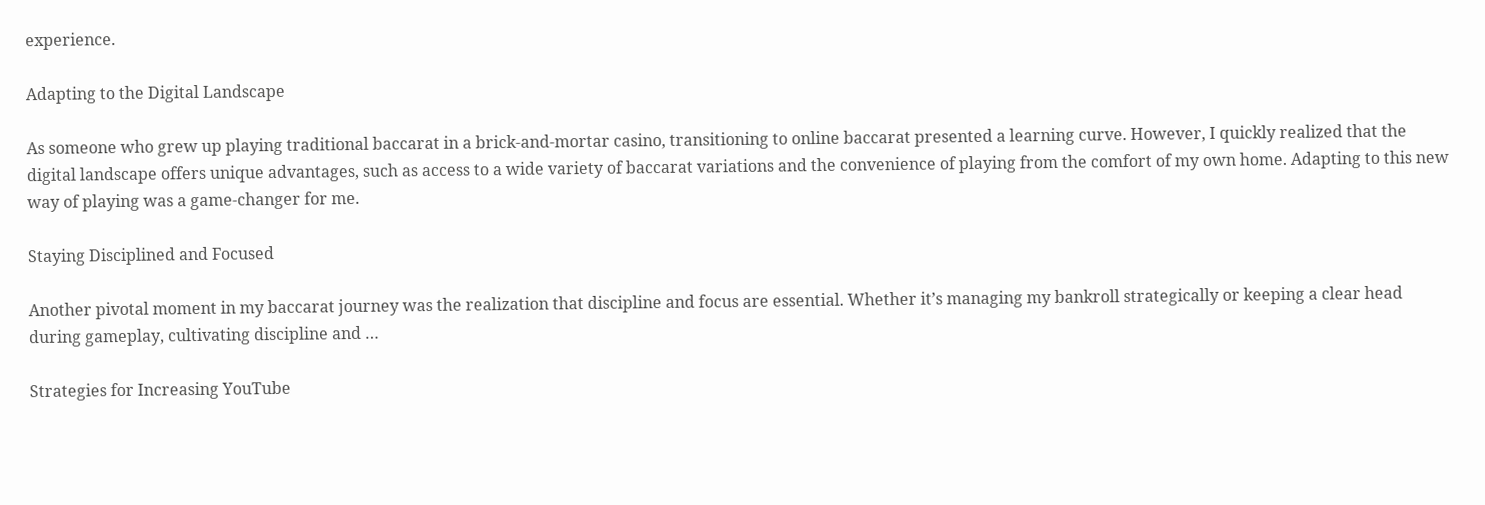experience.

Adapting to the Digital Landscape

As someone who grew up playing traditional baccarat in a brick-and-mortar casino, transitioning to online baccarat presented a learning curve. However, I quickly realized that the digital landscape offers unique advantages, such as access to a wide variety of baccarat variations and the convenience of playing from the comfort of my own home. Adapting to this new way of playing was a game-changer for me.

Staying Disciplined and Focused

Another pivotal moment in my baccarat journey was the realization that discipline and focus are essential. Whether it’s managing my bankroll strategically or keeping a clear head during gameplay, cultivating discipline and …

Strategies for Increasing YouTube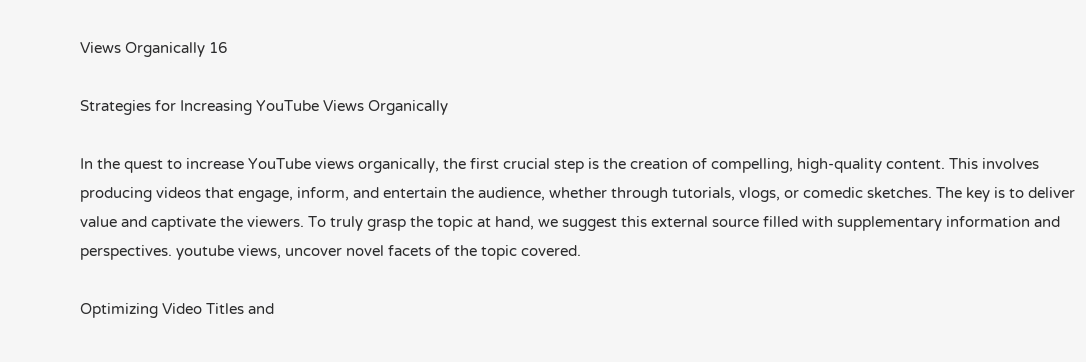Views Organically 16

Strategies for Increasing YouTube Views Organically

In the quest to increase YouTube views organically, the first crucial step is the creation of compelling, high-quality content. This involves producing videos that engage, inform, and entertain the audience, whether through tutorials, vlogs, or comedic sketches. The key is to deliver value and captivate the viewers. To truly grasp the topic at hand, we suggest this external source filled with supplementary information and perspectives. youtube views, uncover novel facets of the topic covered.

Optimizing Video Titles and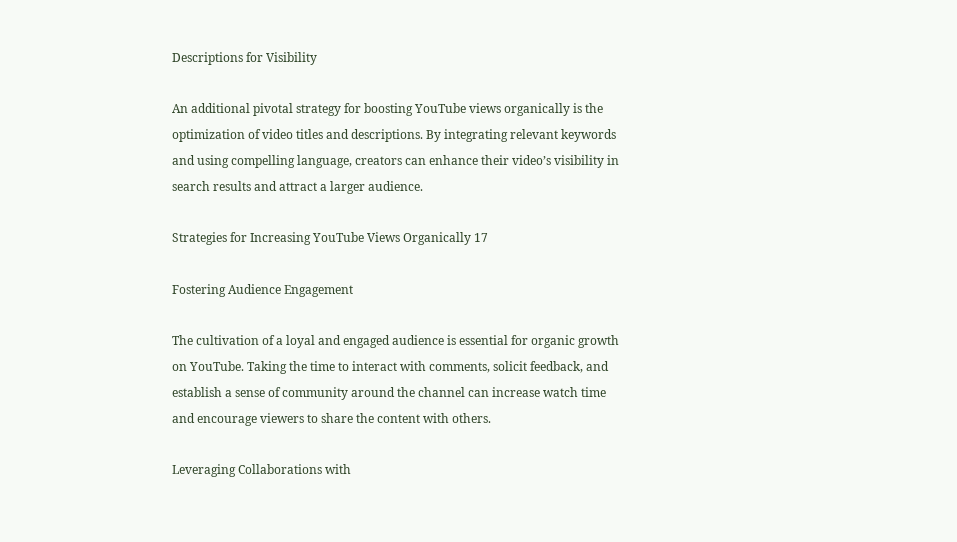Descriptions for Visibility

An additional pivotal strategy for boosting YouTube views organically is the optimization of video titles and descriptions. By integrating relevant keywords and using compelling language, creators can enhance their video’s visibility in search results and attract a larger audience.

Strategies for Increasing YouTube Views Organically 17

Fostering Audience Engagement

The cultivation of a loyal and engaged audience is essential for organic growth on YouTube. Taking the time to interact with comments, solicit feedback, and establish a sense of community around the channel can increase watch time and encourage viewers to share the content with others.

Leveraging Collaborations with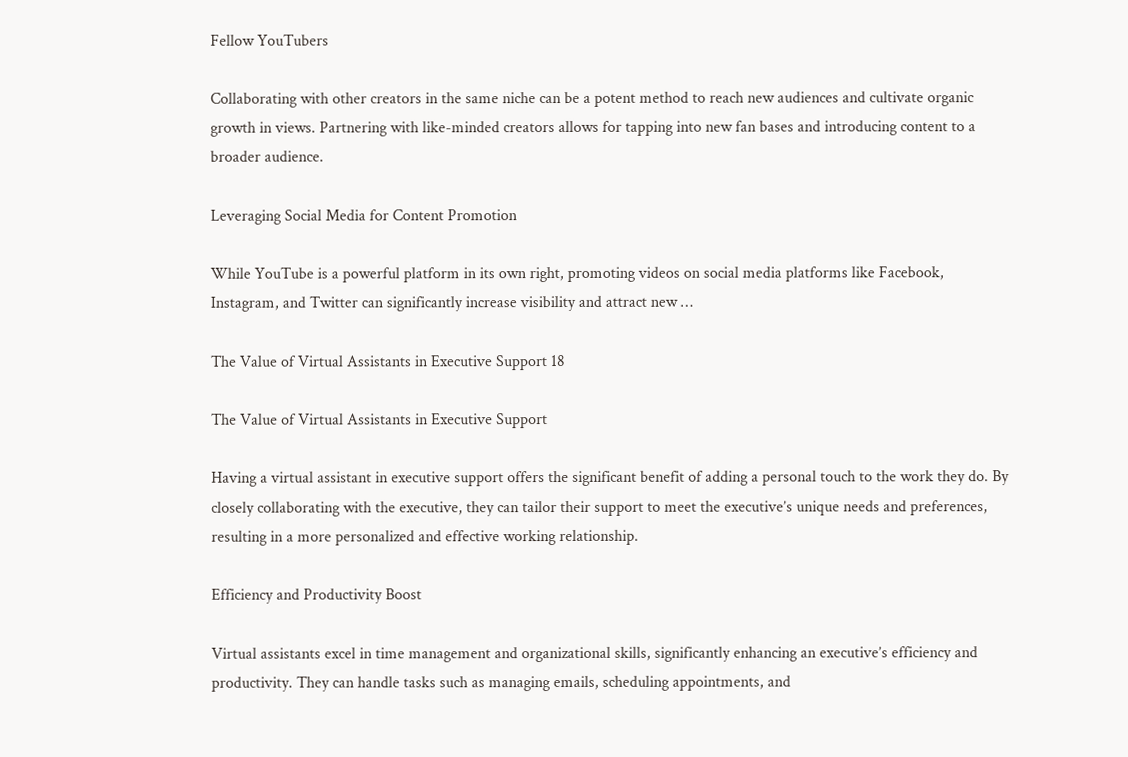Fellow YouTubers

Collaborating with other creators in the same niche can be a potent method to reach new audiences and cultivate organic growth in views. Partnering with like-minded creators allows for tapping into new fan bases and introducing content to a broader audience.

Leveraging Social Media for Content Promotion

While YouTube is a powerful platform in its own right, promoting videos on social media platforms like Facebook, Instagram, and Twitter can significantly increase visibility and attract new …

The Value of Virtual Assistants in Executive Support 18

The Value of Virtual Assistants in Executive Support

Having a virtual assistant in executive support offers the significant benefit of adding a personal touch to the work they do. By closely collaborating with the executive, they can tailor their support to meet the executive’s unique needs and preferences, resulting in a more personalized and effective working relationship.

Efficiency and Productivity Boost

Virtual assistants excel in time management and organizational skills, significantly enhancing an executive’s efficiency and productivity. They can handle tasks such as managing emails, scheduling appointments, and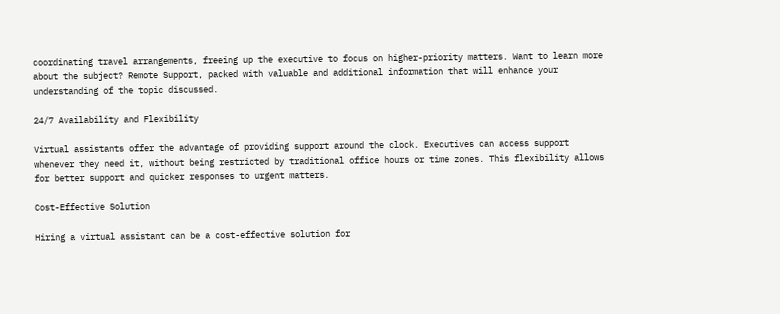coordinating travel arrangements, freeing up the executive to focus on higher-priority matters. Want to learn more about the subject? Remote Support, packed with valuable and additional information that will enhance your understanding of the topic discussed.

24/7 Availability and Flexibility

Virtual assistants offer the advantage of providing support around the clock. Executives can access support whenever they need it, without being restricted by traditional office hours or time zones. This flexibility allows for better support and quicker responses to urgent matters.

Cost-Effective Solution

Hiring a virtual assistant can be a cost-effective solution for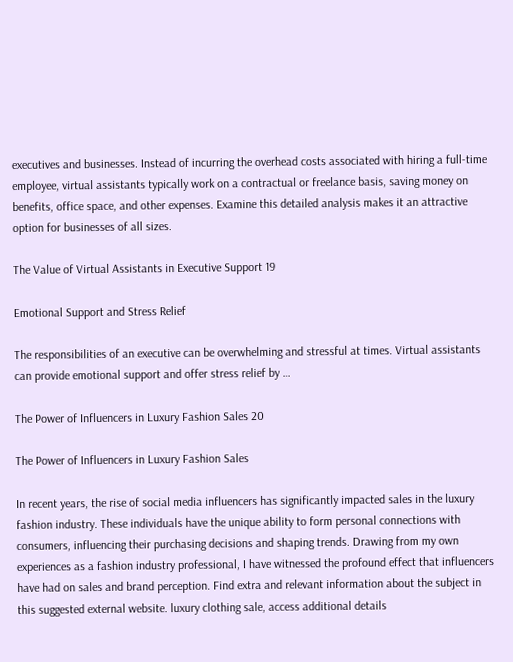executives and businesses. Instead of incurring the overhead costs associated with hiring a full-time employee, virtual assistants typically work on a contractual or freelance basis, saving money on benefits, office space, and other expenses. Examine this detailed analysis makes it an attractive option for businesses of all sizes.

The Value of Virtual Assistants in Executive Support 19

Emotional Support and Stress Relief

The responsibilities of an executive can be overwhelming and stressful at times. Virtual assistants can provide emotional support and offer stress relief by …

The Power of Influencers in Luxury Fashion Sales 20

The Power of Influencers in Luxury Fashion Sales

In recent years, the rise of social media influencers has significantly impacted sales in the luxury fashion industry. These individuals have the unique ability to form personal connections with consumers, influencing their purchasing decisions and shaping trends. Drawing from my own experiences as a fashion industry professional, I have witnessed the profound effect that influencers have had on sales and brand perception. Find extra and relevant information about the subject in this suggested external website. luxury clothing sale, access additional details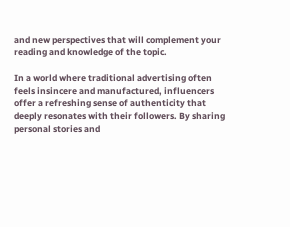and new perspectives that will complement your reading and knowledge of the topic.

In a world where traditional advertising often feels insincere and manufactured, influencers offer a refreshing sense of authenticity that deeply resonates with their followers. By sharing personal stories and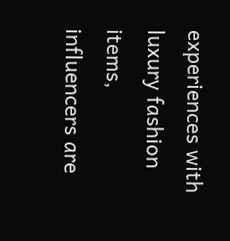experiences with luxury fashion items, influencers are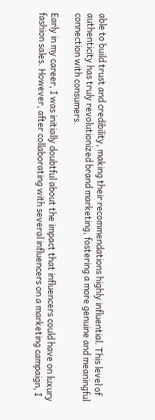able to build trust and credibility, making their recommendations highly influential. This level of authenticity has truly revolutionized brand marketing, fostering a more genuine and meaningful connection with consumers.

Early in my career, I was initially doubtful about the impact that influencers could have on luxury fashion sales. However, after collaborating with several influencers on a marketing campaign, I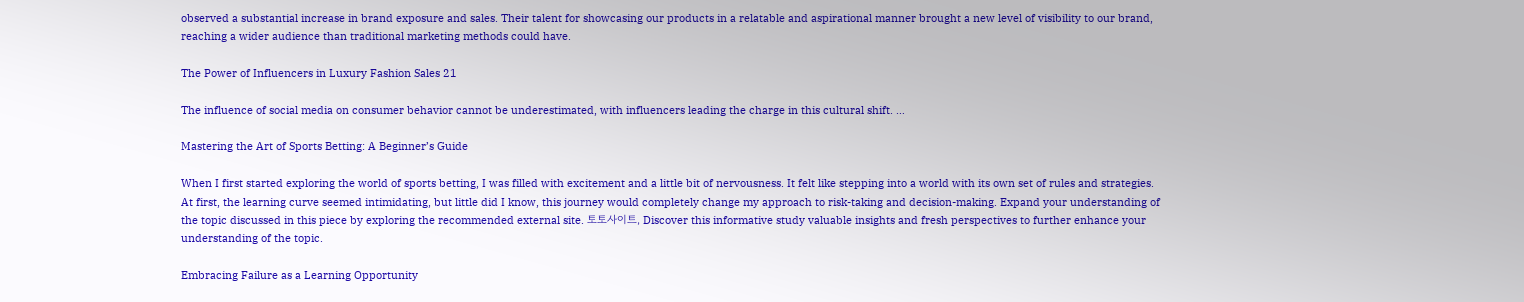observed a substantial increase in brand exposure and sales. Their talent for showcasing our products in a relatable and aspirational manner brought a new level of visibility to our brand, reaching a wider audience than traditional marketing methods could have.

The Power of Influencers in Luxury Fashion Sales 21

The influence of social media on consumer behavior cannot be underestimated, with influencers leading the charge in this cultural shift. …

Mastering the Art of Sports Betting: A Beginner’s Guide

When I first started exploring the world of sports betting, I was filled with excitement and a little bit of nervousness. It felt like stepping into a world with its own set of rules and strategies. At first, the learning curve seemed intimidating, but little did I know, this journey would completely change my approach to risk-taking and decision-making. Expand your understanding of the topic discussed in this piece by exploring the recommended external site. 토토사이트, Discover this informative study valuable insights and fresh perspectives to further enhance your understanding of the topic.

Embracing Failure as a Learning Opportunity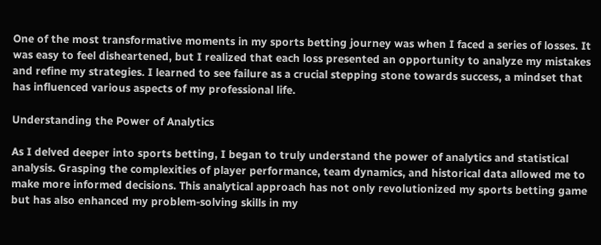One of the most transformative moments in my sports betting journey was when I faced a series of losses. It was easy to feel disheartened, but I realized that each loss presented an opportunity to analyze my mistakes and refine my strategies. I learned to see failure as a crucial stepping stone towards success, a mindset that has influenced various aspects of my professional life.

Understanding the Power of Analytics

As I delved deeper into sports betting, I began to truly understand the power of analytics and statistical analysis. Grasping the complexities of player performance, team dynamics, and historical data allowed me to make more informed decisions. This analytical approach has not only revolutionized my sports betting game but has also enhanced my problem-solving skills in my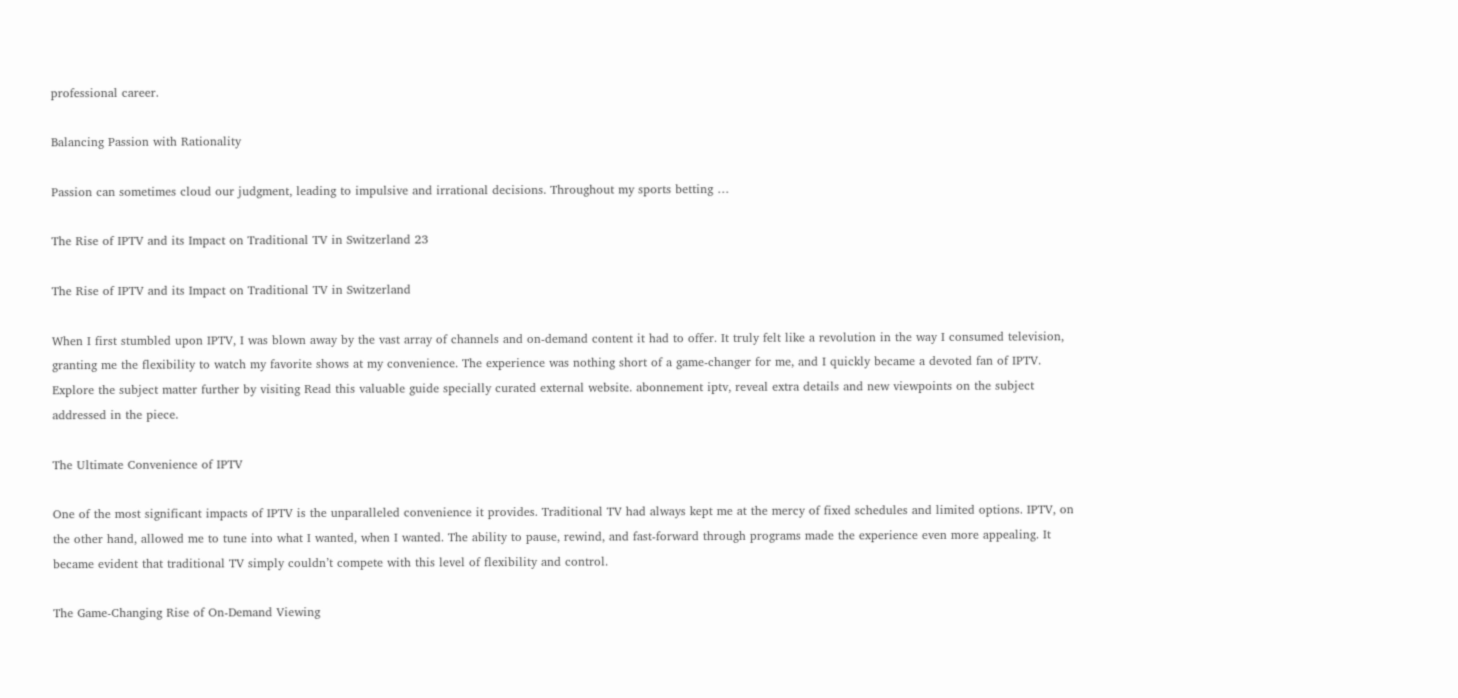professional career.

Balancing Passion with Rationality

Passion can sometimes cloud our judgment, leading to impulsive and irrational decisions. Throughout my sports betting …

The Rise of IPTV and its Impact on Traditional TV in Switzerland 23

The Rise of IPTV and its Impact on Traditional TV in Switzerland

When I first stumbled upon IPTV, I was blown away by the vast array of channels and on-demand content it had to offer. It truly felt like a revolution in the way I consumed television, granting me the flexibility to watch my favorite shows at my convenience. The experience was nothing short of a game-changer for me, and I quickly became a devoted fan of IPTV. Explore the subject matter further by visiting Read this valuable guide specially curated external website. abonnement iptv, reveal extra details and new viewpoints on the subject addressed in the piece.

The Ultimate Convenience of IPTV

One of the most significant impacts of IPTV is the unparalleled convenience it provides. Traditional TV had always kept me at the mercy of fixed schedules and limited options. IPTV, on the other hand, allowed me to tune into what I wanted, when I wanted. The ability to pause, rewind, and fast-forward through programs made the experience even more appealing. It became evident that traditional TV simply couldn’t compete with this level of flexibility and control.

The Game-Changing Rise of On-Demand Viewing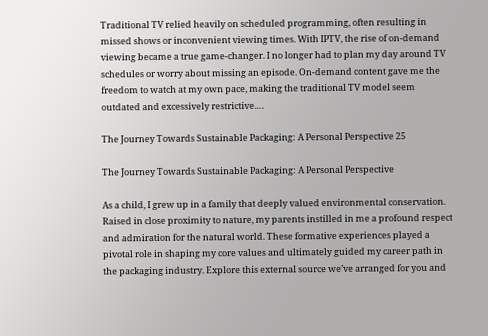Traditional TV relied heavily on scheduled programming, often resulting in missed shows or inconvenient viewing times. With IPTV, the rise of on-demand viewing became a true game-changer. I no longer had to plan my day around TV schedules or worry about missing an episode. On-demand content gave me the freedom to watch at my own pace, making the traditional TV model seem outdated and excessively restrictive.…

The Journey Towards Sustainable Packaging: A Personal Perspective 25

The Journey Towards Sustainable Packaging: A Personal Perspective

As a child, I grew up in a family that deeply valued environmental conservation. Raised in close proximity to nature, my parents instilled in me a profound respect and admiration for the natural world. These formative experiences played a pivotal role in shaping my core values and ultimately guided my career path in the packaging industry. Explore this external source we’ve arranged for you and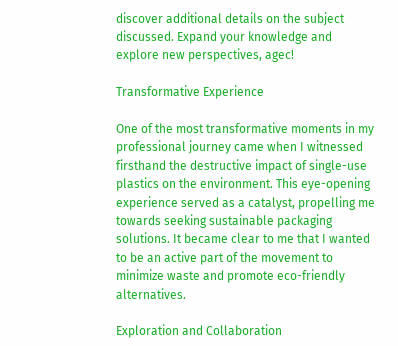discover additional details on the subject discussed. Expand your knowledge and explore new perspectives, agec!

Transformative Experience

One of the most transformative moments in my professional journey came when I witnessed firsthand the destructive impact of single-use plastics on the environment. This eye-opening experience served as a catalyst, propelling me towards seeking sustainable packaging solutions. It became clear to me that I wanted to be an active part of the movement to minimize waste and promote eco-friendly alternatives.

Exploration and Collaboration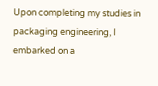Upon completing my studies in packaging engineering, I embarked on a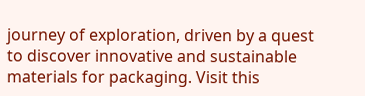journey of exploration, driven by a quest to discover innovative and sustainable materials for packaging. Visit this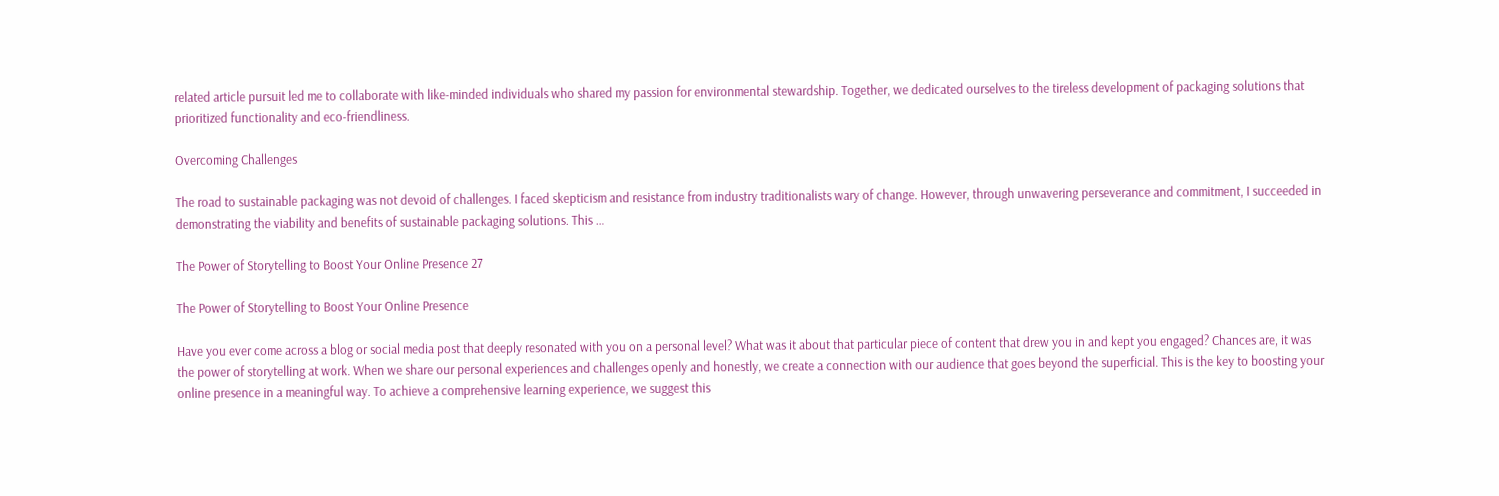related article pursuit led me to collaborate with like-minded individuals who shared my passion for environmental stewardship. Together, we dedicated ourselves to the tireless development of packaging solutions that prioritized functionality and eco-friendliness.

Overcoming Challenges

The road to sustainable packaging was not devoid of challenges. I faced skepticism and resistance from industry traditionalists wary of change. However, through unwavering perseverance and commitment, I succeeded in demonstrating the viability and benefits of sustainable packaging solutions. This …

The Power of Storytelling to Boost Your Online Presence 27

The Power of Storytelling to Boost Your Online Presence

Have you ever come across a blog or social media post that deeply resonated with you on a personal level? What was it about that particular piece of content that drew you in and kept you engaged? Chances are, it was the power of storytelling at work. When we share our personal experiences and challenges openly and honestly, we create a connection with our audience that goes beyond the superficial. This is the key to boosting your online presence in a meaningful way. To achieve a comprehensive learning experience, we suggest this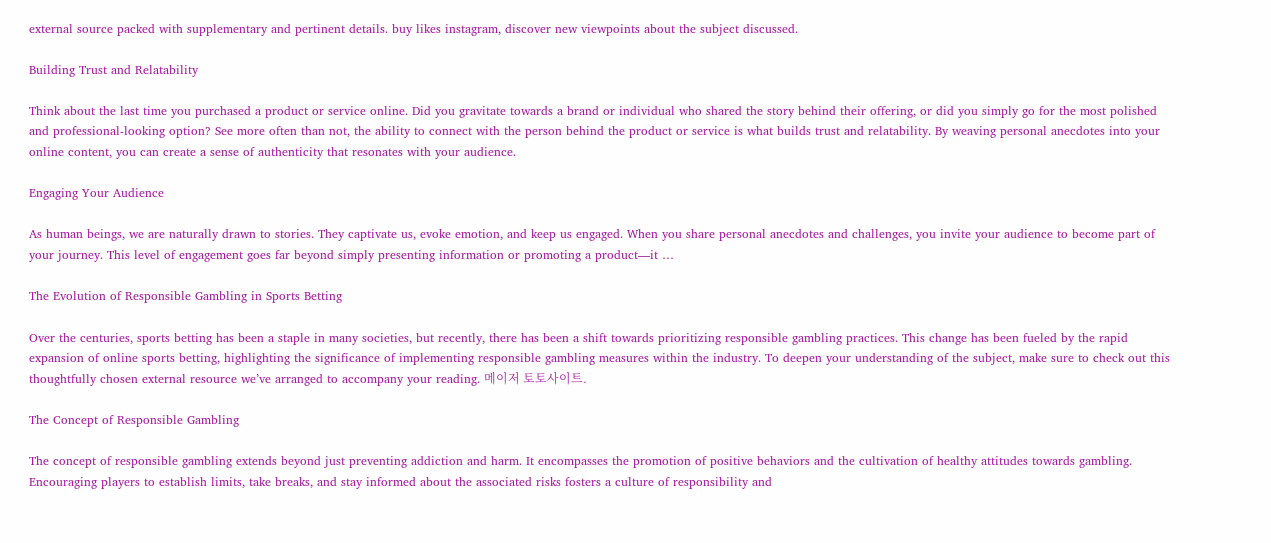external source packed with supplementary and pertinent details. buy likes instagram, discover new viewpoints about the subject discussed.

Building Trust and Relatability

Think about the last time you purchased a product or service online. Did you gravitate towards a brand or individual who shared the story behind their offering, or did you simply go for the most polished and professional-looking option? See more often than not, the ability to connect with the person behind the product or service is what builds trust and relatability. By weaving personal anecdotes into your online content, you can create a sense of authenticity that resonates with your audience.

Engaging Your Audience

As human beings, we are naturally drawn to stories. They captivate us, evoke emotion, and keep us engaged. When you share personal anecdotes and challenges, you invite your audience to become part of your journey. This level of engagement goes far beyond simply presenting information or promoting a product—it …

The Evolution of Responsible Gambling in Sports Betting

Over the centuries, sports betting has been a staple in many societies, but recently, there has been a shift towards prioritizing responsible gambling practices. This change has been fueled by the rapid expansion of online sports betting, highlighting the significance of implementing responsible gambling measures within the industry. To deepen your understanding of the subject, make sure to check out this thoughtfully chosen external resource we’ve arranged to accompany your reading. 메이저 토토사이트.

The Concept of Responsible Gambling

The concept of responsible gambling extends beyond just preventing addiction and harm. It encompasses the promotion of positive behaviors and the cultivation of healthy attitudes towards gambling. Encouraging players to establish limits, take breaks, and stay informed about the associated risks fosters a culture of responsibility and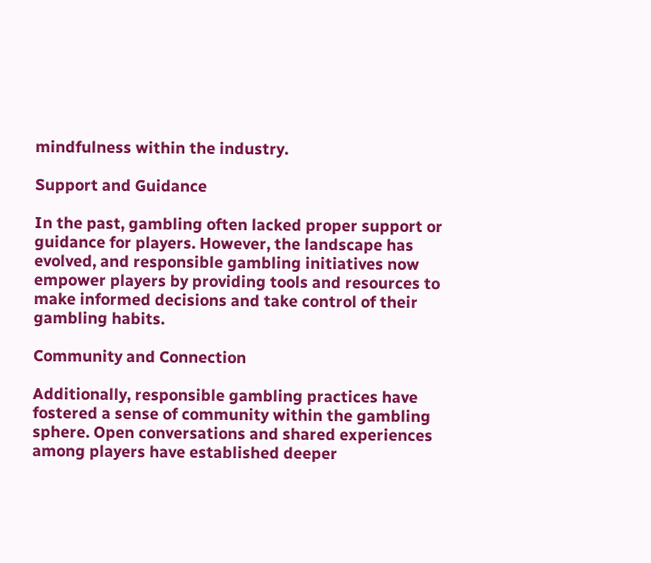mindfulness within the industry.

Support and Guidance

In the past, gambling often lacked proper support or guidance for players. However, the landscape has evolved, and responsible gambling initiatives now empower players by providing tools and resources to make informed decisions and take control of their gambling habits.

Community and Connection

Additionally, responsible gambling practices have fostered a sense of community within the gambling sphere. Open conversations and shared experiences among players have established deeper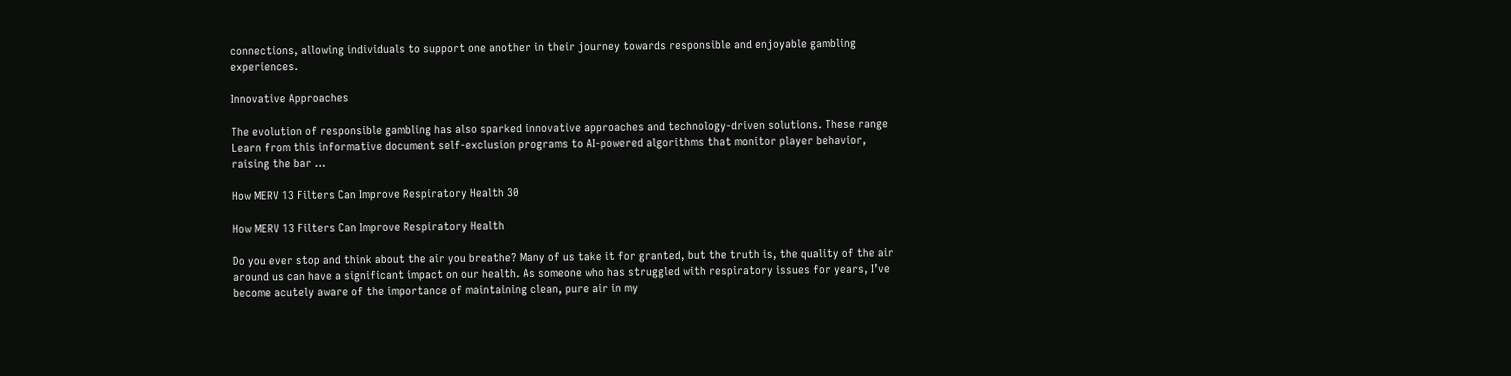connections, allowing individuals to support one another in their journey towards responsible and enjoyable gambling experiences.

Innovative Approaches

The evolution of responsible gambling has also sparked innovative approaches and technology-driven solutions. These range Learn from this informative document self-exclusion programs to AI-powered algorithms that monitor player behavior, raising the bar …

How MERV 13 Filters Can Improve Respiratory Health 30

How MERV 13 Filters Can Improve Respiratory Health

Do you ever stop and think about the air you breathe? Many of us take it for granted, but the truth is, the quality of the air around us can have a significant impact on our health. As someone who has struggled with respiratory issues for years, I’ve become acutely aware of the importance of maintaining clean, pure air in my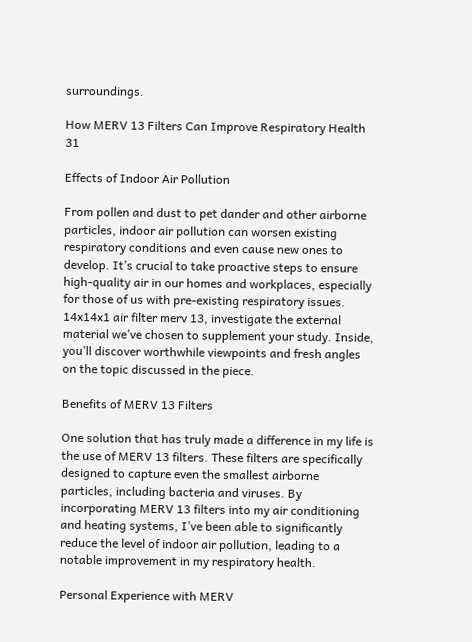surroundings.

How MERV 13 Filters Can Improve Respiratory Health 31

Effects of Indoor Air Pollution

From pollen and dust to pet dander and other airborne particles, indoor air pollution can worsen existing respiratory conditions and even cause new ones to develop. It’s crucial to take proactive steps to ensure high-quality air in our homes and workplaces, especially for those of us with pre-existing respiratory issues. 14x14x1 air filter merv 13, investigate the external material we’ve chosen to supplement your study. Inside, you’ll discover worthwhile viewpoints and fresh angles on the topic discussed in the piece.

Benefits of MERV 13 Filters

One solution that has truly made a difference in my life is the use of MERV 13 filters. These filters are specifically designed to capture even the smallest airborne particles, including bacteria and viruses. By incorporating MERV 13 filters into my air conditioning and heating systems, I’ve been able to significantly reduce the level of indoor air pollution, leading to a notable improvement in my respiratory health.

Personal Experience with MERV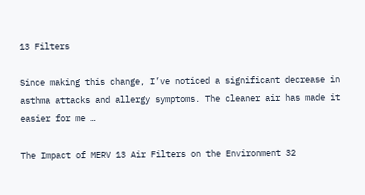13 Filters

Since making this change, I’ve noticed a significant decrease in asthma attacks and allergy symptoms. The cleaner air has made it easier for me …

The Impact of MERV 13 Air Filters on the Environment 32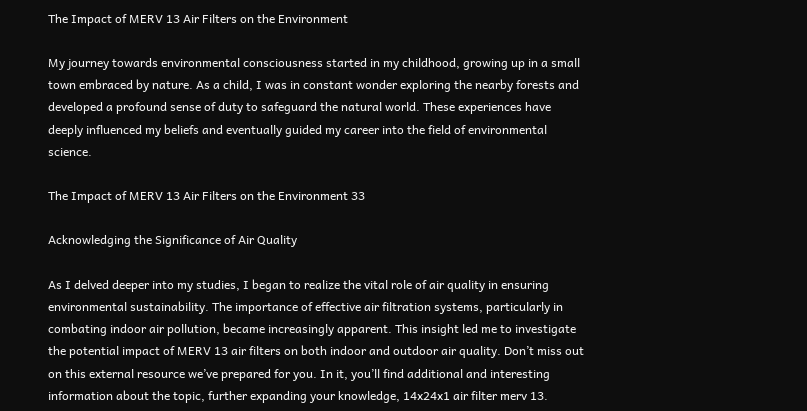The Impact of MERV 13 Air Filters on the Environment

My journey towards environmental consciousness started in my childhood, growing up in a small town embraced by nature. As a child, I was in constant wonder exploring the nearby forests and developed a profound sense of duty to safeguard the natural world. These experiences have deeply influenced my beliefs and eventually guided my career into the field of environmental science.

The Impact of MERV 13 Air Filters on the Environment 33

Acknowledging the Significance of Air Quality

As I delved deeper into my studies, I began to realize the vital role of air quality in ensuring environmental sustainability. The importance of effective air filtration systems, particularly in combating indoor air pollution, became increasingly apparent. This insight led me to investigate the potential impact of MERV 13 air filters on both indoor and outdoor air quality. Don’t miss out on this external resource we’ve prepared for you. In it, you’ll find additional and interesting information about the topic, further expanding your knowledge, 14x24x1 air filter merv 13.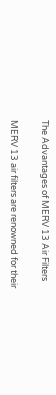The Advantages of MERV 13 Air Filters

MERV 13 air filters are renowned for their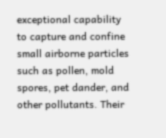exceptional capability to capture and confine small airborne particles such as pollen, mold spores, pet dander, and other pollutants. Their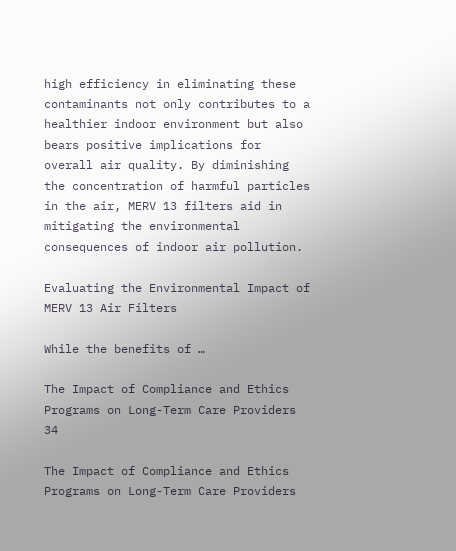high efficiency in eliminating these contaminants not only contributes to a healthier indoor environment but also bears positive implications for overall air quality. By diminishing the concentration of harmful particles in the air, MERV 13 filters aid in mitigating the environmental consequences of indoor air pollution.

Evaluating the Environmental Impact of MERV 13 Air Filters

While the benefits of …

The Impact of Compliance and Ethics Programs on Long-Term Care Providers 34

The Impact of Compliance and Ethics Programs on Long-Term Care Providers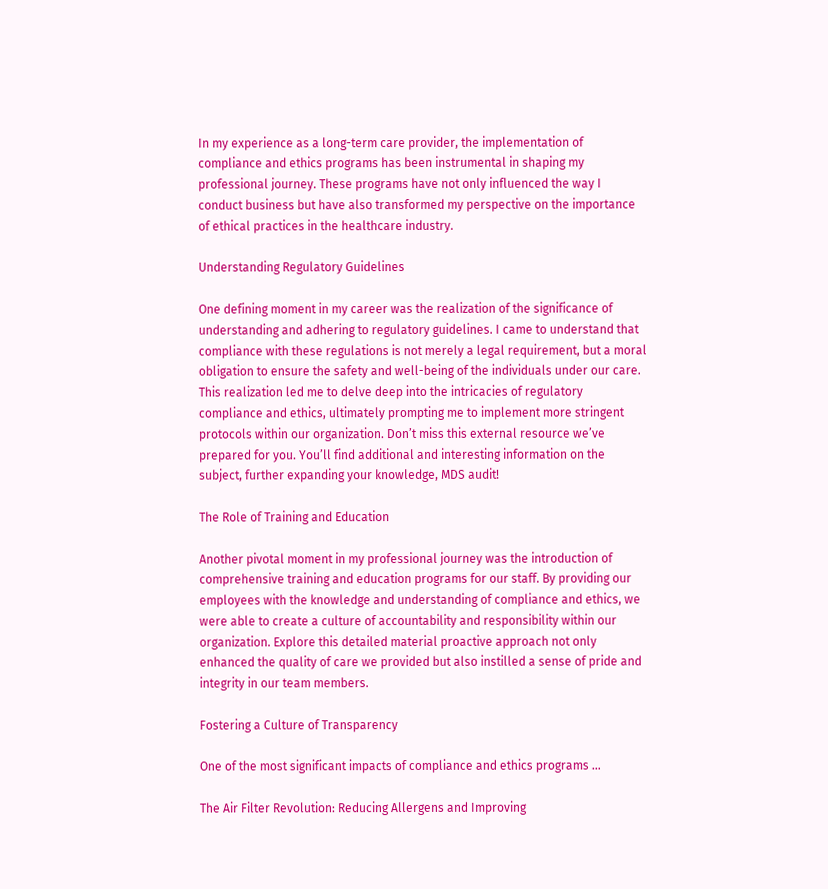In my experience as a long-term care provider, the implementation of compliance and ethics programs has been instrumental in shaping my professional journey. These programs have not only influenced the way I conduct business but have also transformed my perspective on the importance of ethical practices in the healthcare industry.

Understanding Regulatory Guidelines

One defining moment in my career was the realization of the significance of understanding and adhering to regulatory guidelines. I came to understand that compliance with these regulations is not merely a legal requirement, but a moral obligation to ensure the safety and well-being of the individuals under our care. This realization led me to delve deep into the intricacies of regulatory compliance and ethics, ultimately prompting me to implement more stringent protocols within our organization. Don’t miss this external resource we’ve prepared for you. You’ll find additional and interesting information on the subject, further expanding your knowledge, MDS audit!

The Role of Training and Education

Another pivotal moment in my professional journey was the introduction of comprehensive training and education programs for our staff. By providing our employees with the knowledge and understanding of compliance and ethics, we were able to create a culture of accountability and responsibility within our organization. Explore this detailed material proactive approach not only enhanced the quality of care we provided but also instilled a sense of pride and integrity in our team members.

Fostering a Culture of Transparency

One of the most significant impacts of compliance and ethics programs …

The Air Filter Revolution: Reducing Allergens and Improving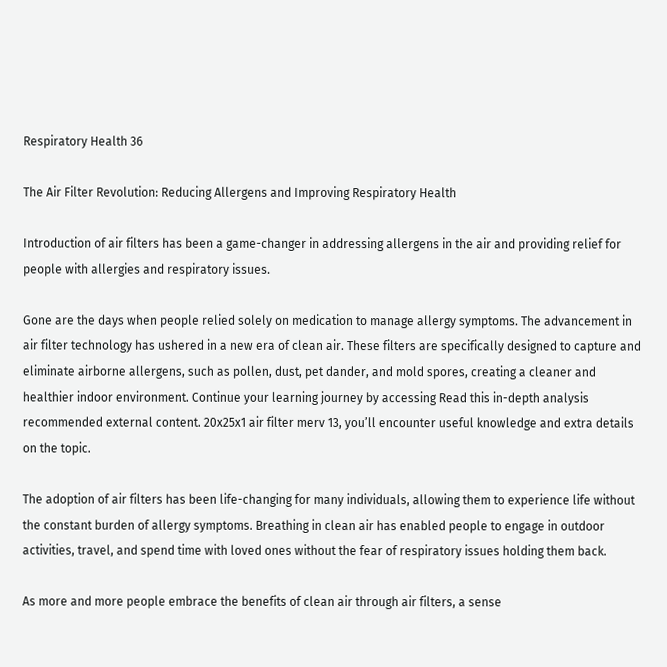Respiratory Health 36

The Air Filter Revolution: Reducing Allergens and Improving Respiratory Health

Introduction of air filters has been a game-changer in addressing allergens in the air and providing relief for people with allergies and respiratory issues.

Gone are the days when people relied solely on medication to manage allergy symptoms. The advancement in air filter technology has ushered in a new era of clean air. These filters are specifically designed to capture and eliminate airborne allergens, such as pollen, dust, pet dander, and mold spores, creating a cleaner and healthier indoor environment. Continue your learning journey by accessing Read this in-depth analysis recommended external content. 20x25x1 air filter merv 13, you’ll encounter useful knowledge and extra details on the topic.

The adoption of air filters has been life-changing for many individuals, allowing them to experience life without the constant burden of allergy symptoms. Breathing in clean air has enabled people to engage in outdoor activities, travel, and spend time with loved ones without the fear of respiratory issues holding them back.

As more and more people embrace the benefits of clean air through air filters, a sense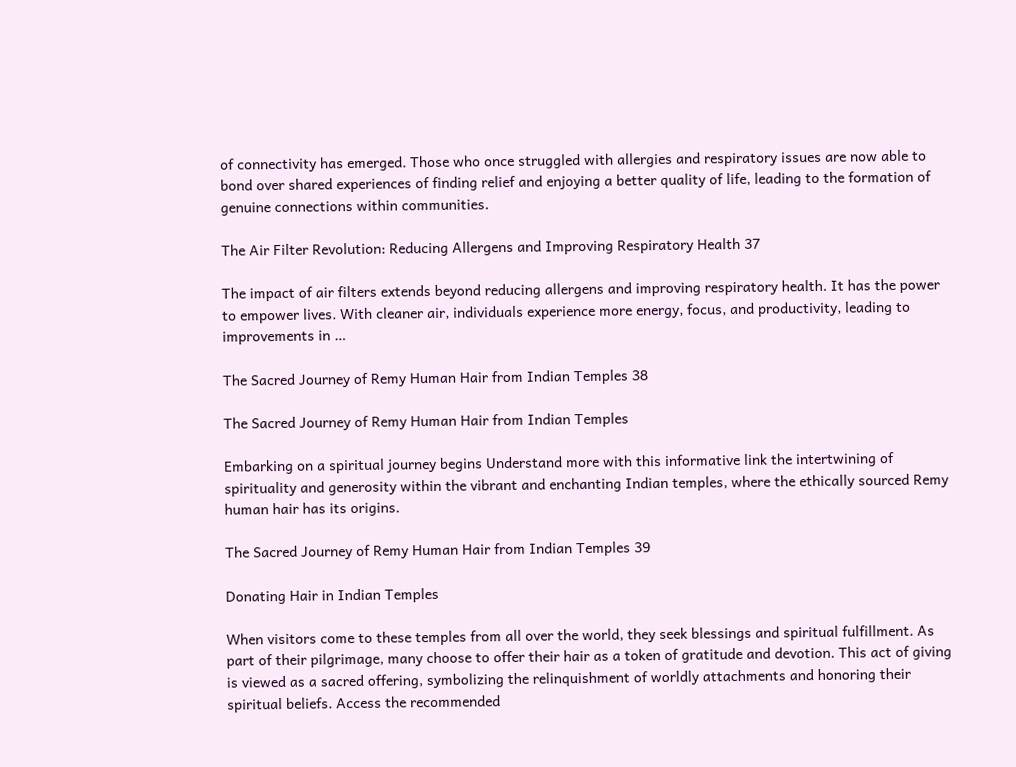of connectivity has emerged. Those who once struggled with allergies and respiratory issues are now able to bond over shared experiences of finding relief and enjoying a better quality of life, leading to the formation of genuine connections within communities.

The Air Filter Revolution: Reducing Allergens and Improving Respiratory Health 37

The impact of air filters extends beyond reducing allergens and improving respiratory health. It has the power to empower lives. With cleaner air, individuals experience more energy, focus, and productivity, leading to improvements in …

The Sacred Journey of Remy Human Hair from Indian Temples 38

The Sacred Journey of Remy Human Hair from Indian Temples

Embarking on a spiritual journey begins Understand more with this informative link the intertwining of spirituality and generosity within the vibrant and enchanting Indian temples, where the ethically sourced Remy human hair has its origins.

The Sacred Journey of Remy Human Hair from Indian Temples 39

Donating Hair in Indian Temples

When visitors come to these temples from all over the world, they seek blessings and spiritual fulfillment. As part of their pilgrimage, many choose to offer their hair as a token of gratitude and devotion. This act of giving is viewed as a sacred offering, symbolizing the relinquishment of worldly attachments and honoring their spiritual beliefs. Access the recommended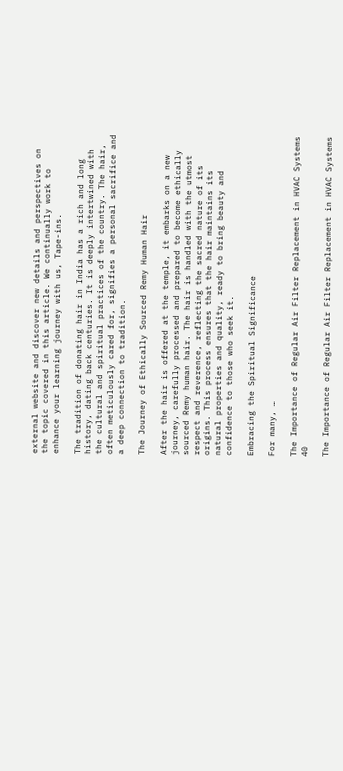external website and discover new details and perspectives on the topic covered in this article. We continually work to enhance your learning journey with us, Tape-ins.

The tradition of donating hair in India has a rich and long history, dating back centuries. It is deeply intertwined with the cultural and spiritual practices of the country. The hair, often meticulously cared for, signifies a personal sacrifice and a deep connection to tradition.

The Journey of Ethically Sourced Remy Human Hair

After the hair is offered at the temple, it embarks on a new journey, carefully processed and prepared to become ethically sourced Remy human hair. The hair is handled with the utmost respect and reverence, reflecting the sacred nature of its origins. This process ensures that the hair maintains its natural properties and quality, ready to bring beauty and confidence to those who seek it.

Embracing the Spiritual Significance

For many, …

The Importance of Regular Air Filter Replacement in HVAC Systems 40

The Importance of Regular Air Filter Replacement in HVAC Systems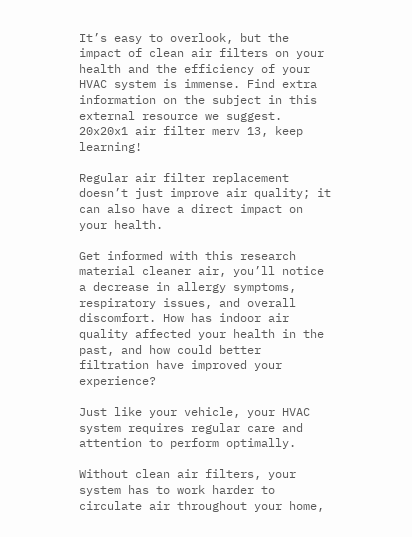It’s easy to overlook, but the impact of clean air filters on your health and the efficiency of your HVAC system is immense. Find extra information on the subject in this external resource we suggest. 20x20x1 air filter merv 13, keep learning!

Regular air filter replacement doesn’t just improve air quality; it can also have a direct impact on your health.

Get informed with this research material cleaner air, you’ll notice a decrease in allergy symptoms, respiratory issues, and overall discomfort. How has indoor air quality affected your health in the past, and how could better filtration have improved your experience?

Just like your vehicle, your HVAC system requires regular care and attention to perform optimally.

Without clean air filters, your system has to work harder to circulate air throughout your home,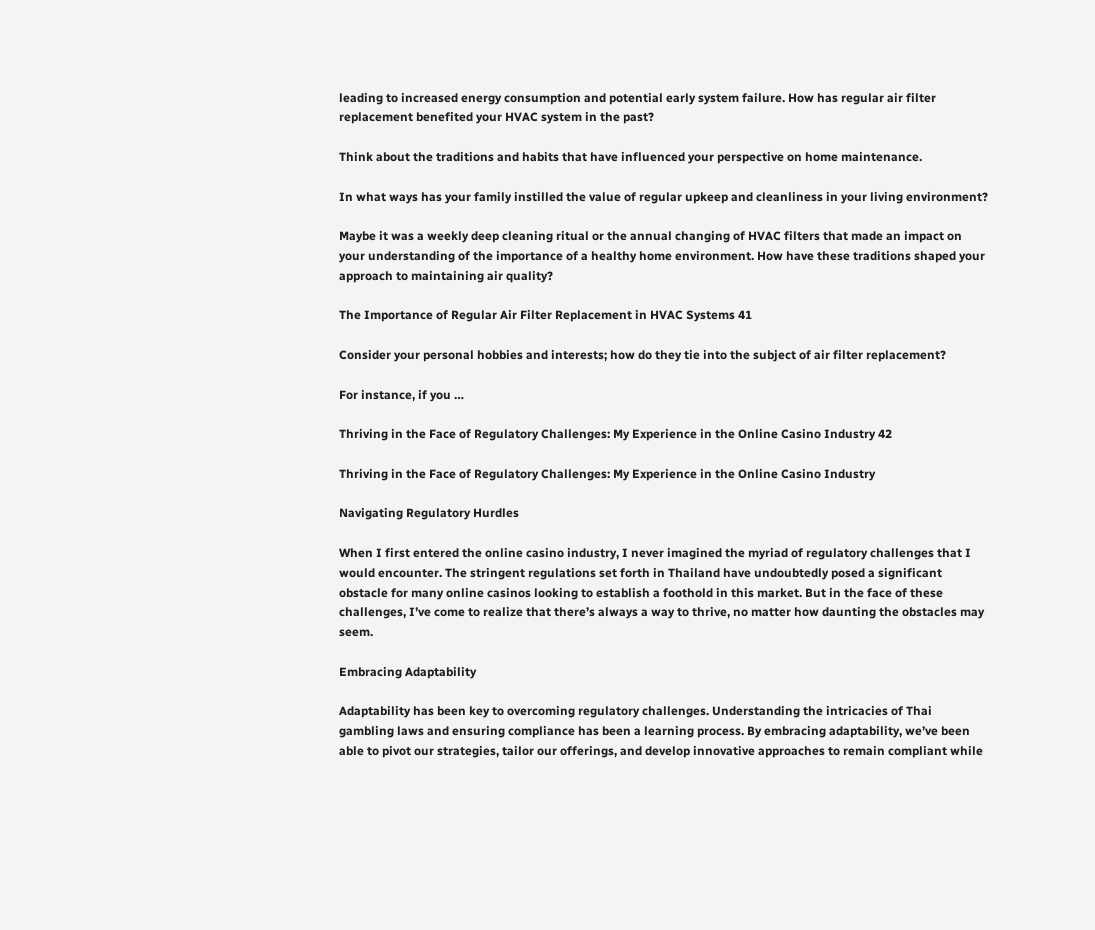leading to increased energy consumption and potential early system failure. How has regular air filter replacement benefited your HVAC system in the past?

Think about the traditions and habits that have influenced your perspective on home maintenance.

In what ways has your family instilled the value of regular upkeep and cleanliness in your living environment?

Maybe it was a weekly deep cleaning ritual or the annual changing of HVAC filters that made an impact on your understanding of the importance of a healthy home environment. How have these traditions shaped your approach to maintaining air quality?

The Importance of Regular Air Filter Replacement in HVAC Systems 41

Consider your personal hobbies and interests; how do they tie into the subject of air filter replacement?

For instance, if you …

Thriving in the Face of Regulatory Challenges: My Experience in the Online Casino Industry 42

Thriving in the Face of Regulatory Challenges: My Experience in the Online Casino Industry

Navigating Regulatory Hurdles

When I first entered the online casino industry, I never imagined the myriad of regulatory challenges that I would encounter. The stringent regulations set forth in Thailand have undoubtedly posed a significant obstacle for many online casinos looking to establish a foothold in this market. But in the face of these challenges, I’ve come to realize that there’s always a way to thrive, no matter how daunting the obstacles may seem.

Embracing Adaptability

Adaptability has been key to overcoming regulatory challenges. Understanding the intricacies of Thai gambling laws and ensuring compliance has been a learning process. By embracing adaptability, we’ve been able to pivot our strategies, tailor our offerings, and develop innovative approaches to remain compliant while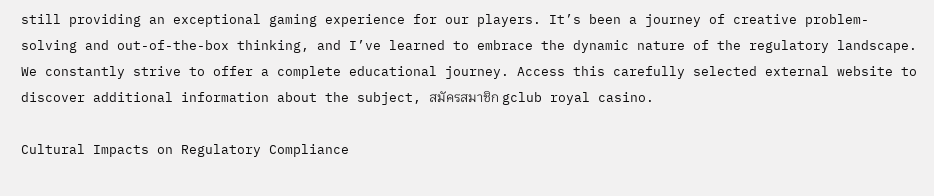still providing an exceptional gaming experience for our players. It’s been a journey of creative problem-solving and out-of-the-box thinking, and I’ve learned to embrace the dynamic nature of the regulatory landscape. We constantly strive to offer a complete educational journey. Access this carefully selected external website to discover additional information about the subject, สมัครสมาชิก gclub royal casino.

Cultural Impacts on Regulatory Compliance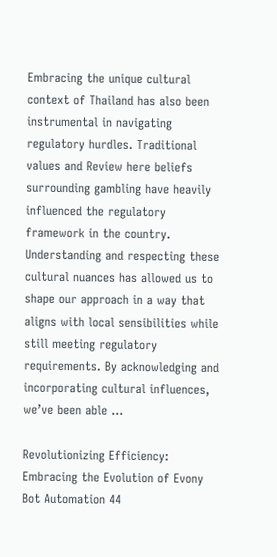Embracing the unique cultural context of Thailand has also been instrumental in navigating regulatory hurdles. Traditional values and Review here beliefs surrounding gambling have heavily influenced the regulatory framework in the country. Understanding and respecting these cultural nuances has allowed us to shape our approach in a way that aligns with local sensibilities while still meeting regulatory requirements. By acknowledging and incorporating cultural influences, we’ve been able …

Revolutionizing Efficiency: Embracing the Evolution of Evony Bot Automation 44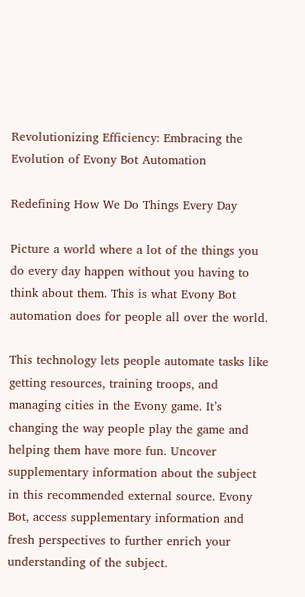Revolutionizing Efficiency: Embracing the Evolution of Evony Bot Automation

Redefining How We Do Things Every Day

Picture a world where a lot of the things you do every day happen without you having to think about them. This is what Evony Bot automation does for people all over the world.

This technology lets people automate tasks like getting resources, training troops, and managing cities in the Evony game. It’s changing the way people play the game and helping them have more fun. Uncover supplementary information about the subject in this recommended external source. Evony Bot, access supplementary information and fresh perspectives to further enrich your understanding of the subject.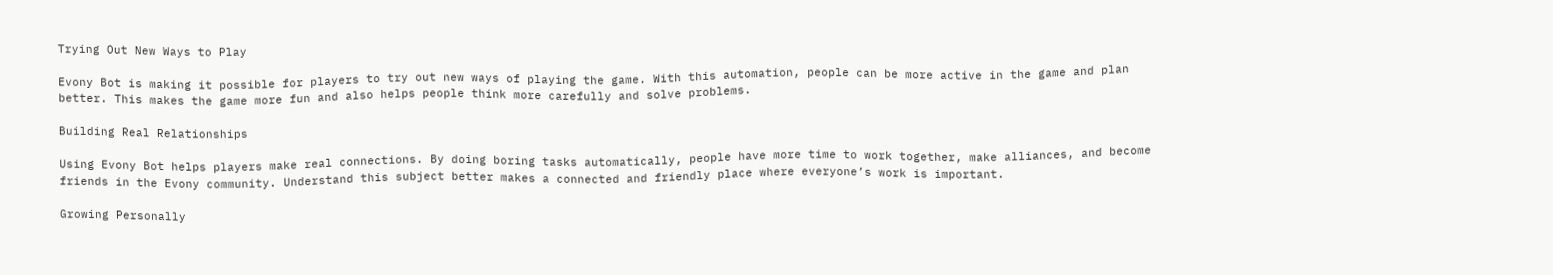Trying Out New Ways to Play

Evony Bot is making it possible for players to try out new ways of playing the game. With this automation, people can be more active in the game and plan better. This makes the game more fun and also helps people think more carefully and solve problems.

Building Real Relationships

Using Evony Bot helps players make real connections. By doing boring tasks automatically, people have more time to work together, make alliances, and become friends in the Evony community. Understand this subject better makes a connected and friendly place where everyone’s work is important.

Growing Personally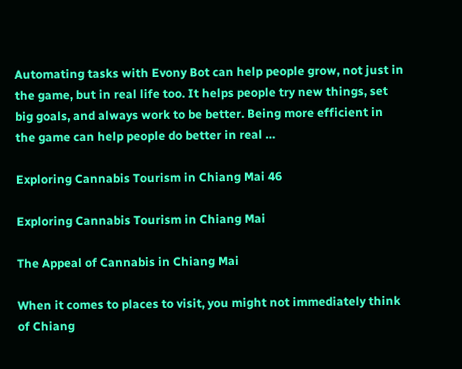Automating tasks with Evony Bot can help people grow, not just in the game, but in real life too. It helps people try new things, set big goals, and always work to be better. Being more efficient in the game can help people do better in real …

Exploring Cannabis Tourism in Chiang Mai 46

Exploring Cannabis Tourism in Chiang Mai

The Appeal of Cannabis in Chiang Mai

When it comes to places to visit, you might not immediately think of Chiang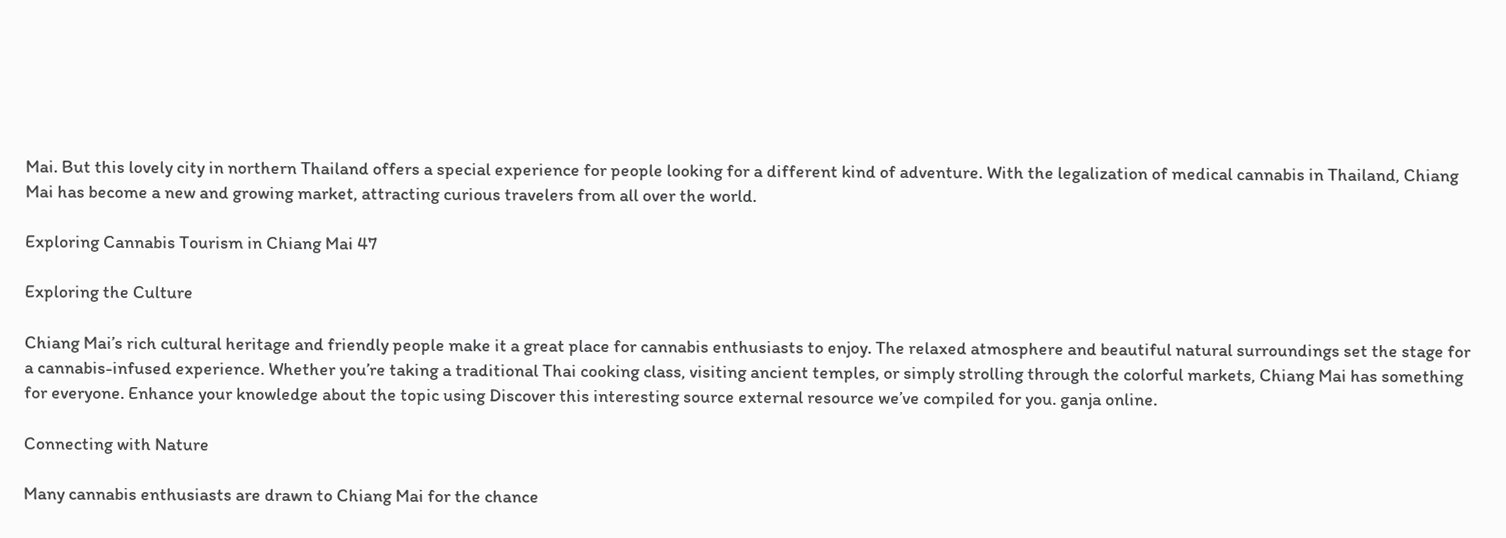Mai. But this lovely city in northern Thailand offers a special experience for people looking for a different kind of adventure. With the legalization of medical cannabis in Thailand, Chiang Mai has become a new and growing market, attracting curious travelers from all over the world.

Exploring Cannabis Tourism in Chiang Mai 47

Exploring the Culture

Chiang Mai’s rich cultural heritage and friendly people make it a great place for cannabis enthusiasts to enjoy. The relaxed atmosphere and beautiful natural surroundings set the stage for a cannabis-infused experience. Whether you’re taking a traditional Thai cooking class, visiting ancient temples, or simply strolling through the colorful markets, Chiang Mai has something for everyone. Enhance your knowledge about the topic using Discover this interesting source external resource we’ve compiled for you. ganja online.

Connecting with Nature

Many cannabis enthusiasts are drawn to Chiang Mai for the chance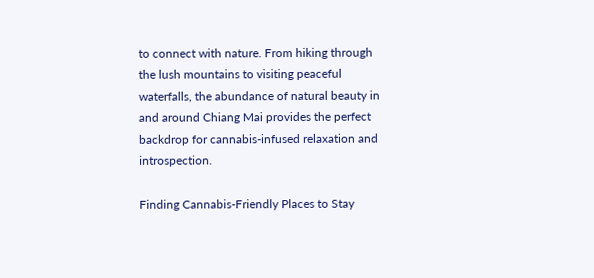to connect with nature. From hiking through the lush mountains to visiting peaceful waterfalls, the abundance of natural beauty in and around Chiang Mai provides the perfect backdrop for cannabis-infused relaxation and introspection.

Finding Cannabis-Friendly Places to Stay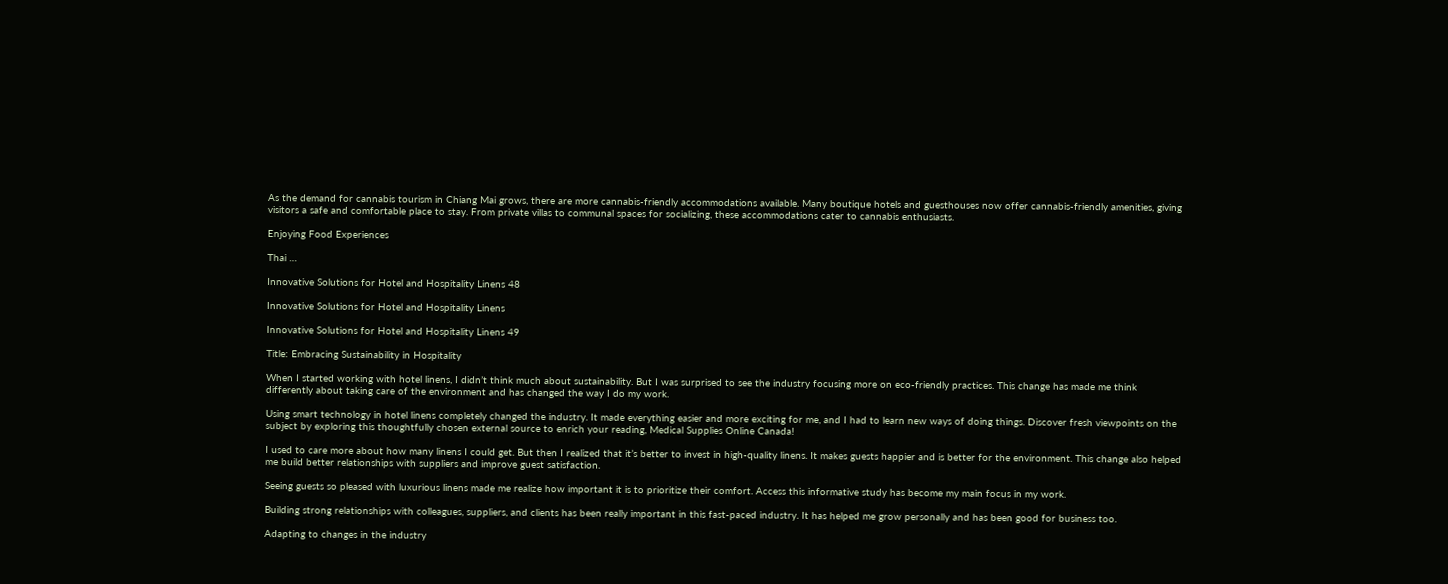As the demand for cannabis tourism in Chiang Mai grows, there are more cannabis-friendly accommodations available. Many boutique hotels and guesthouses now offer cannabis-friendly amenities, giving visitors a safe and comfortable place to stay. From private villas to communal spaces for socializing, these accommodations cater to cannabis enthusiasts.

Enjoying Food Experiences

Thai …

Innovative Solutions for Hotel and Hospitality Linens 48

Innovative Solutions for Hotel and Hospitality Linens

Innovative Solutions for Hotel and Hospitality Linens 49

Title: Embracing Sustainability in Hospitality

When I started working with hotel linens, I didn’t think much about sustainability. But I was surprised to see the industry focusing more on eco-friendly practices. This change has made me think differently about taking care of the environment and has changed the way I do my work.

Using smart technology in hotel linens completely changed the industry. It made everything easier and more exciting for me, and I had to learn new ways of doing things. Discover fresh viewpoints on the subject by exploring this thoughtfully chosen external source to enrich your reading, Medical Supplies Online Canada!

I used to care more about how many linens I could get. But then I realized that it’s better to invest in high-quality linens. It makes guests happier and is better for the environment. This change also helped me build better relationships with suppliers and improve guest satisfaction.

Seeing guests so pleased with luxurious linens made me realize how important it is to prioritize their comfort. Access this informative study has become my main focus in my work.

Building strong relationships with colleagues, suppliers, and clients has been really important in this fast-paced industry. It has helped me grow personally and has been good for business too.

Adapting to changes in the industry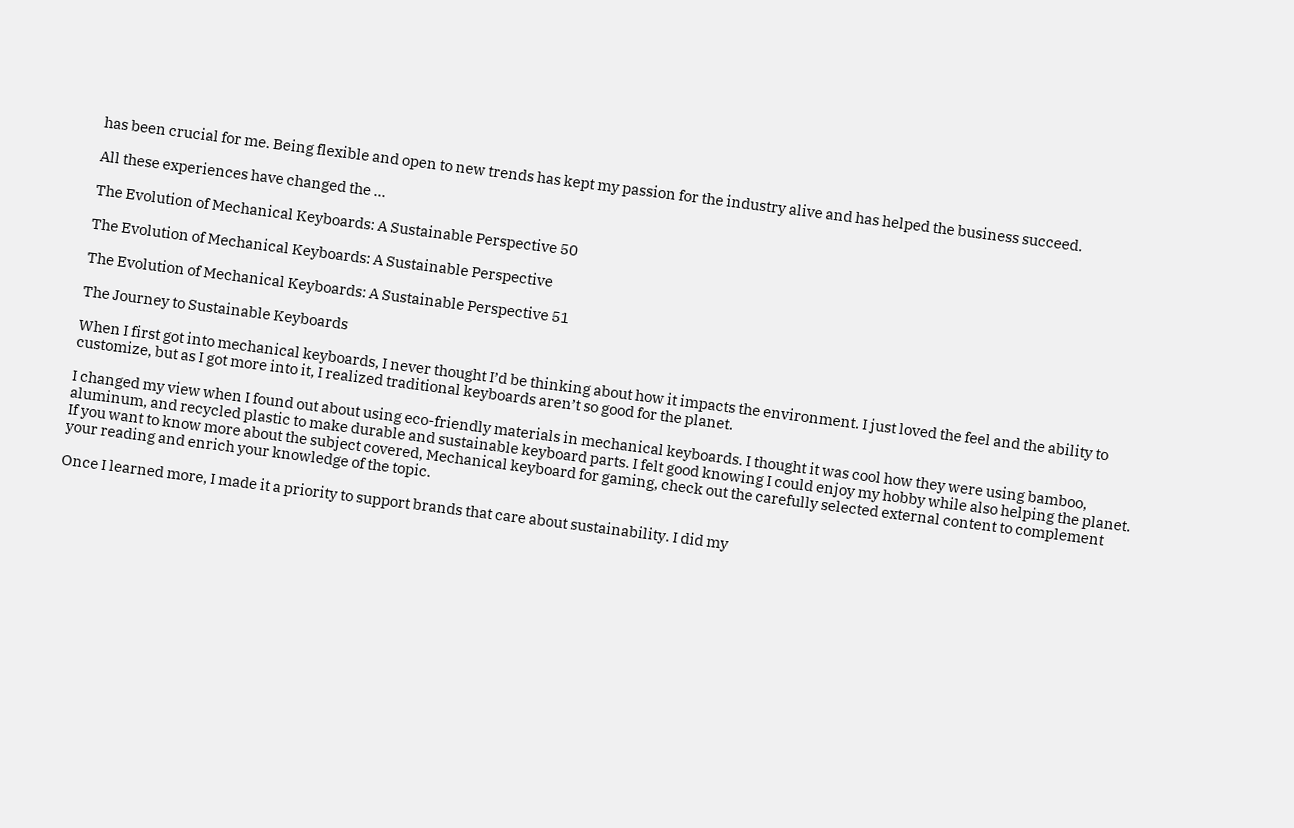has been crucial for me. Being flexible and open to new trends has kept my passion for the industry alive and has helped the business succeed.

All these experiences have changed the …

The Evolution of Mechanical Keyboards: A Sustainable Perspective 50

The Evolution of Mechanical Keyboards: A Sustainable Perspective

The Evolution of Mechanical Keyboards: A Sustainable Perspective 51

The Journey to Sustainable Keyboards

When I first got into mechanical keyboards, I never thought I’d be thinking about how it impacts the environment. I just loved the feel and the ability to customize, but as I got more into it, I realized traditional keyboards aren’t so good for the planet.

I changed my view when I found out about using eco-friendly materials in mechanical keyboards. I thought it was cool how they were using bamboo, aluminum, and recycled plastic to make durable and sustainable keyboard parts. I felt good knowing I could enjoy my hobby while also helping the planet. If you want to know more about the subject covered, Mechanical keyboard for gaming, check out the carefully selected external content to complement your reading and enrich your knowledge of the topic.

Once I learned more, I made it a priority to support brands that care about sustainability. I did my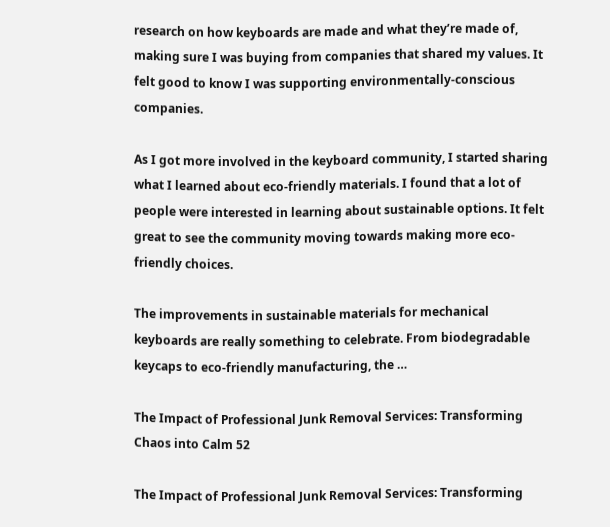research on how keyboards are made and what they’re made of, making sure I was buying from companies that shared my values. It felt good to know I was supporting environmentally-conscious companies.

As I got more involved in the keyboard community, I started sharing what I learned about eco-friendly materials. I found that a lot of people were interested in learning about sustainable options. It felt great to see the community moving towards making more eco-friendly choices.

The improvements in sustainable materials for mechanical keyboards are really something to celebrate. From biodegradable keycaps to eco-friendly manufacturing, the …

The Impact of Professional Junk Removal Services: Transforming Chaos into Calm 52

The Impact of Professional Junk Removal Services: Transforming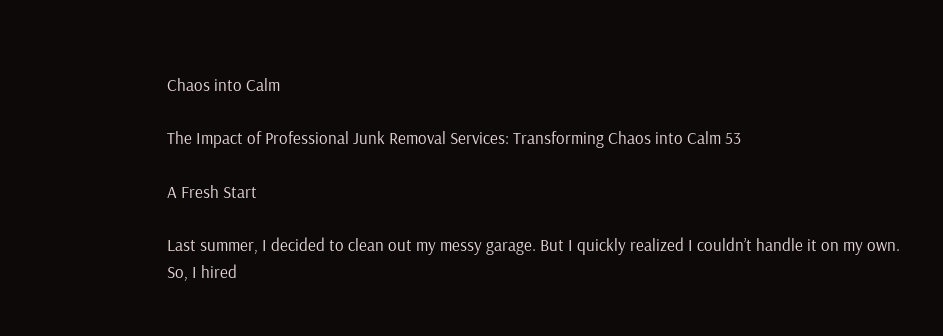Chaos into Calm

The Impact of Professional Junk Removal Services: Transforming Chaos into Calm 53

A Fresh Start

Last summer, I decided to clean out my messy garage. But I quickly realized I couldn’t handle it on my own. So, I hired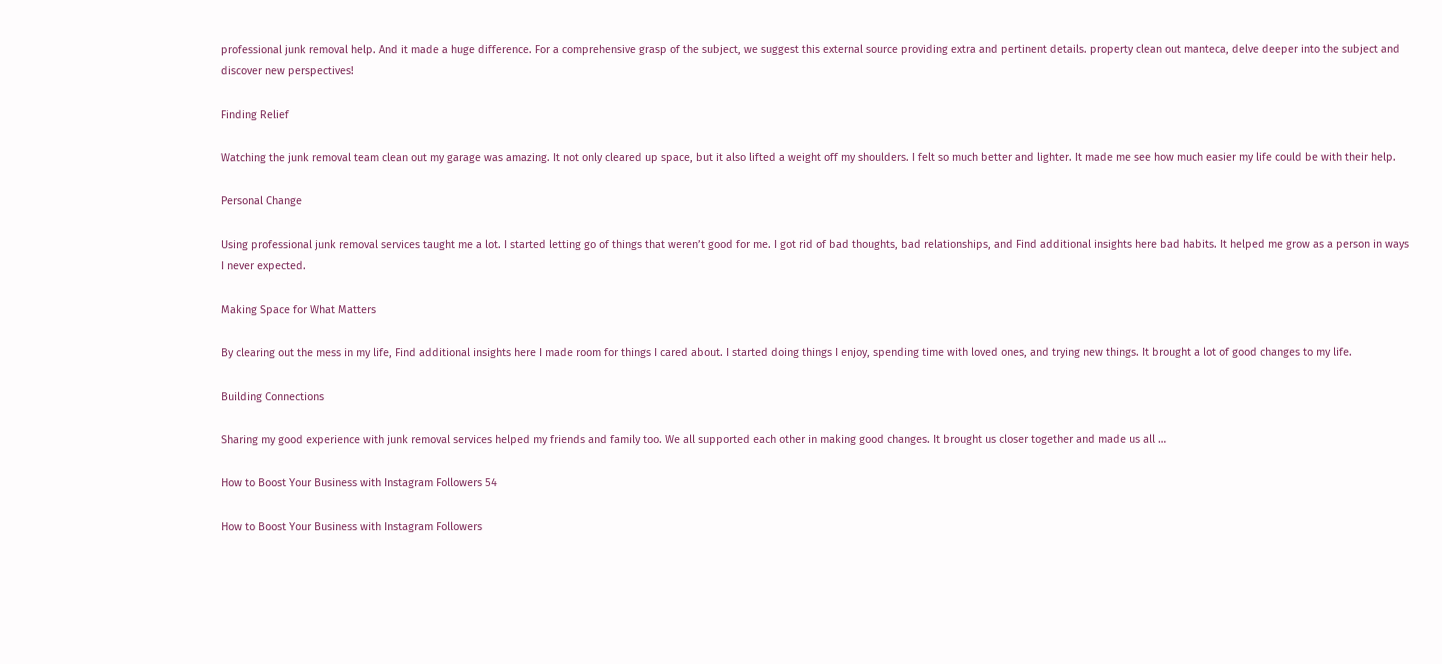professional junk removal help. And it made a huge difference. For a comprehensive grasp of the subject, we suggest this external source providing extra and pertinent details. property clean out manteca, delve deeper into the subject and discover new perspectives!

Finding Relief

Watching the junk removal team clean out my garage was amazing. It not only cleared up space, but it also lifted a weight off my shoulders. I felt so much better and lighter. It made me see how much easier my life could be with their help.

Personal Change

Using professional junk removal services taught me a lot. I started letting go of things that weren’t good for me. I got rid of bad thoughts, bad relationships, and Find additional insights here bad habits. It helped me grow as a person in ways I never expected.

Making Space for What Matters

By clearing out the mess in my life, Find additional insights here I made room for things I cared about. I started doing things I enjoy, spending time with loved ones, and trying new things. It brought a lot of good changes to my life.

Building Connections

Sharing my good experience with junk removal services helped my friends and family too. We all supported each other in making good changes. It brought us closer together and made us all …

How to Boost Your Business with Instagram Followers 54

How to Boost Your Business with Instagram Followers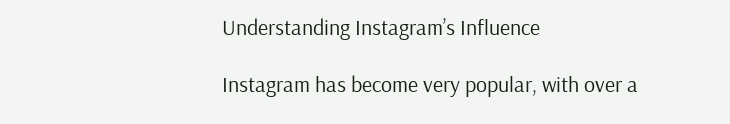Understanding Instagram’s Influence

Instagram has become very popular, with over a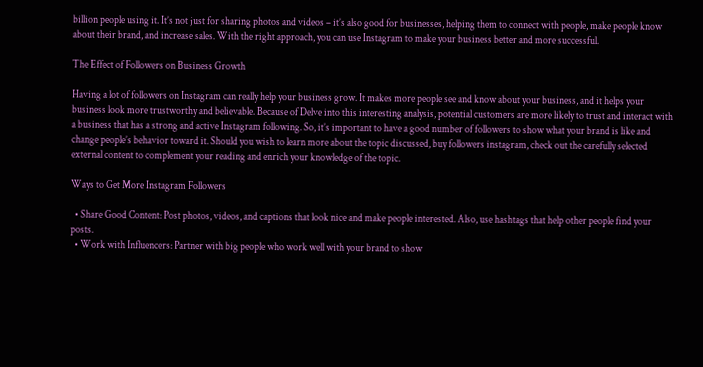billion people using it. It’s not just for sharing photos and videos – it’s also good for businesses, helping them to connect with people, make people know about their brand, and increase sales. With the right approach, you can use Instagram to make your business better and more successful.

The Effect of Followers on Business Growth

Having a lot of followers on Instagram can really help your business grow. It makes more people see and know about your business, and it helps your business look more trustworthy and believable. Because of Delve into this interesting analysis, potential customers are more likely to trust and interact with a business that has a strong and active Instagram following. So, it’s important to have a good number of followers to show what your brand is like and change people’s behavior toward it. Should you wish to learn more about the topic discussed, buy followers instagram, check out the carefully selected external content to complement your reading and enrich your knowledge of the topic.

Ways to Get More Instagram Followers

  • Share Good Content: Post photos, videos, and captions that look nice and make people interested. Also, use hashtags that help other people find your posts.
  • Work with Influencers: Partner with big people who work well with your brand to show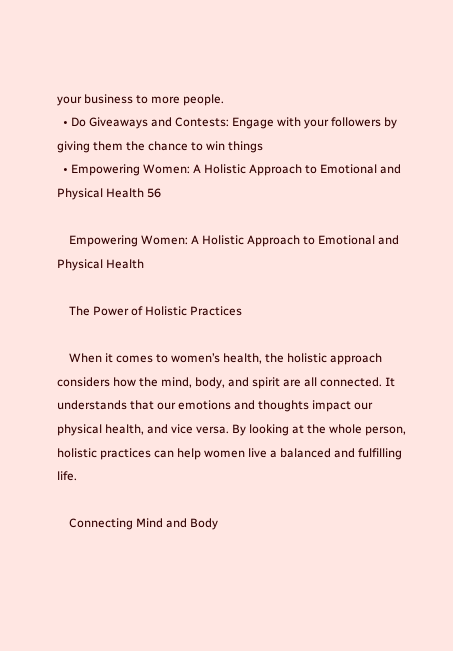your business to more people.
  • Do Giveaways and Contests: Engage with your followers by giving them the chance to win things
  • Empowering Women: A Holistic Approach to Emotional and Physical Health 56

    Empowering Women: A Holistic Approach to Emotional and Physical Health

    The Power of Holistic Practices

    When it comes to women’s health, the holistic approach considers how the mind, body, and spirit are all connected. It understands that our emotions and thoughts impact our physical health, and vice versa. By looking at the whole person, holistic practices can help women live a balanced and fulfilling life.

    Connecting Mind and Body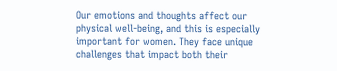Our emotions and thoughts affect our physical well-being, and this is especially important for women. They face unique challenges that impact both their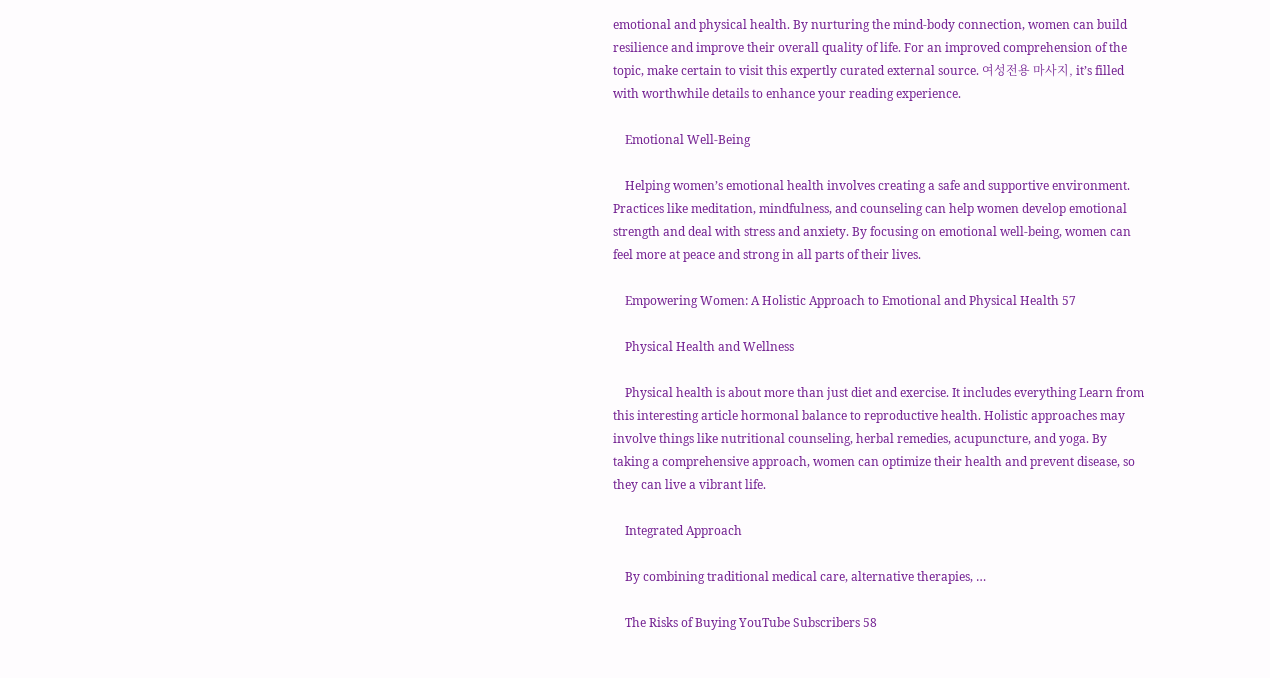emotional and physical health. By nurturing the mind-body connection, women can build resilience and improve their overall quality of life. For an improved comprehension of the topic, make certain to visit this expertly curated external source. 여성전용 마사지, it’s filled with worthwhile details to enhance your reading experience.

    Emotional Well-Being

    Helping women’s emotional health involves creating a safe and supportive environment. Practices like meditation, mindfulness, and counseling can help women develop emotional strength and deal with stress and anxiety. By focusing on emotional well-being, women can feel more at peace and strong in all parts of their lives.

    Empowering Women: A Holistic Approach to Emotional and Physical Health 57

    Physical Health and Wellness

    Physical health is about more than just diet and exercise. It includes everything Learn from this interesting article hormonal balance to reproductive health. Holistic approaches may involve things like nutritional counseling, herbal remedies, acupuncture, and yoga. By taking a comprehensive approach, women can optimize their health and prevent disease, so they can live a vibrant life.

    Integrated Approach

    By combining traditional medical care, alternative therapies, …

    The Risks of Buying YouTube Subscribers 58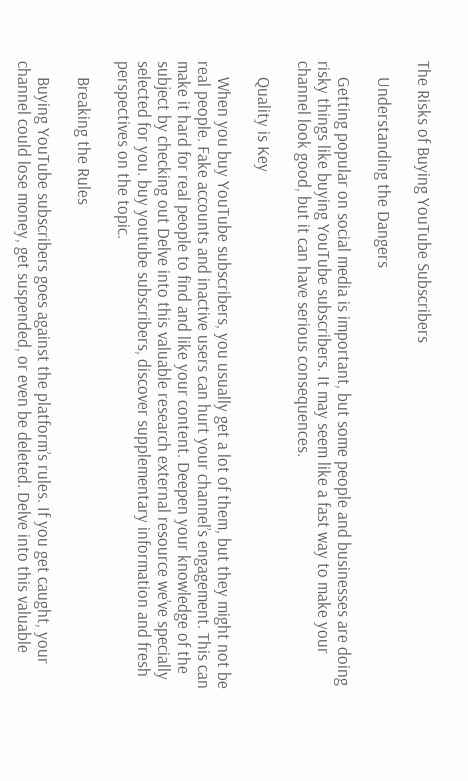The Risks of Buying YouTube Subscribers

    Understanding the Dangers

    Getting popular on social media is important, but some people and businesses are doing risky things like buying YouTube subscribers. It may seem like a fast way to make your channel look good, but it can have serious consequences.

    Quality is Key

    When you buy YouTube subscribers, you usually get a lot of them, but they might not be real people. Fake accounts and inactive users can hurt your channel’s engagement. This can make it hard for real people to find and like your content. Deepen your knowledge of the subject by checking out Delve into this valuable research external resource we’ve specially selected for you. buy youtube subscribers, discover supplementary information and fresh perspectives on the topic.

    Breaking the Rules

    Buying YouTube subscribers goes against the platform’s rules. If you get caught, your channel could lose money, get suspended, or even be deleted. Delve into this valuable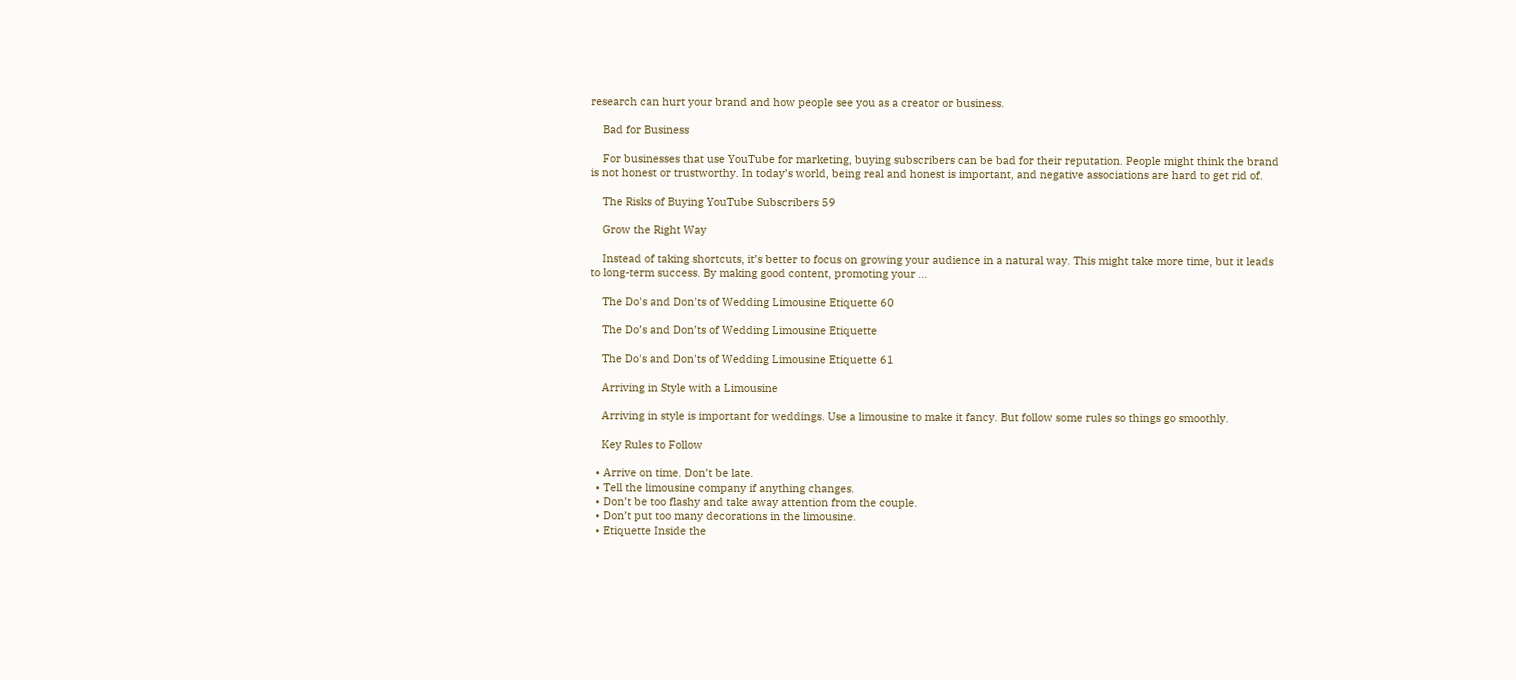research can hurt your brand and how people see you as a creator or business.

    Bad for Business

    For businesses that use YouTube for marketing, buying subscribers can be bad for their reputation. People might think the brand is not honest or trustworthy. In today’s world, being real and honest is important, and negative associations are hard to get rid of.

    The Risks of Buying YouTube Subscribers 59

    Grow the Right Way

    Instead of taking shortcuts, it’s better to focus on growing your audience in a natural way. This might take more time, but it leads to long-term success. By making good content, promoting your …

    The Do's and Don'ts of Wedding Limousine Etiquette 60

    The Do’s and Don’ts of Wedding Limousine Etiquette

    The Do's and Don'ts of Wedding Limousine Etiquette 61

    Arriving in Style with a Limousine

    Arriving in style is important for weddings. Use a limousine to make it fancy. But follow some rules so things go smoothly.

    Key Rules to Follow

  • Arrive on time. Don’t be late.
  • Tell the limousine company if anything changes.
  • Don’t be too flashy and take away attention from the couple.
  • Don’t put too many decorations in the limousine.
  • Etiquette Inside the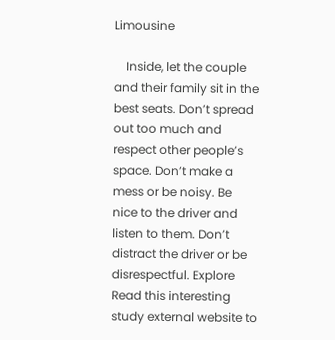Limousine

    Inside, let the couple and their family sit in the best seats. Don’t spread out too much and respect other people’s space. Don’t make a mess or be noisy. Be nice to the driver and listen to them. Don’t distract the driver or be disrespectful. Explore Read this interesting study external website to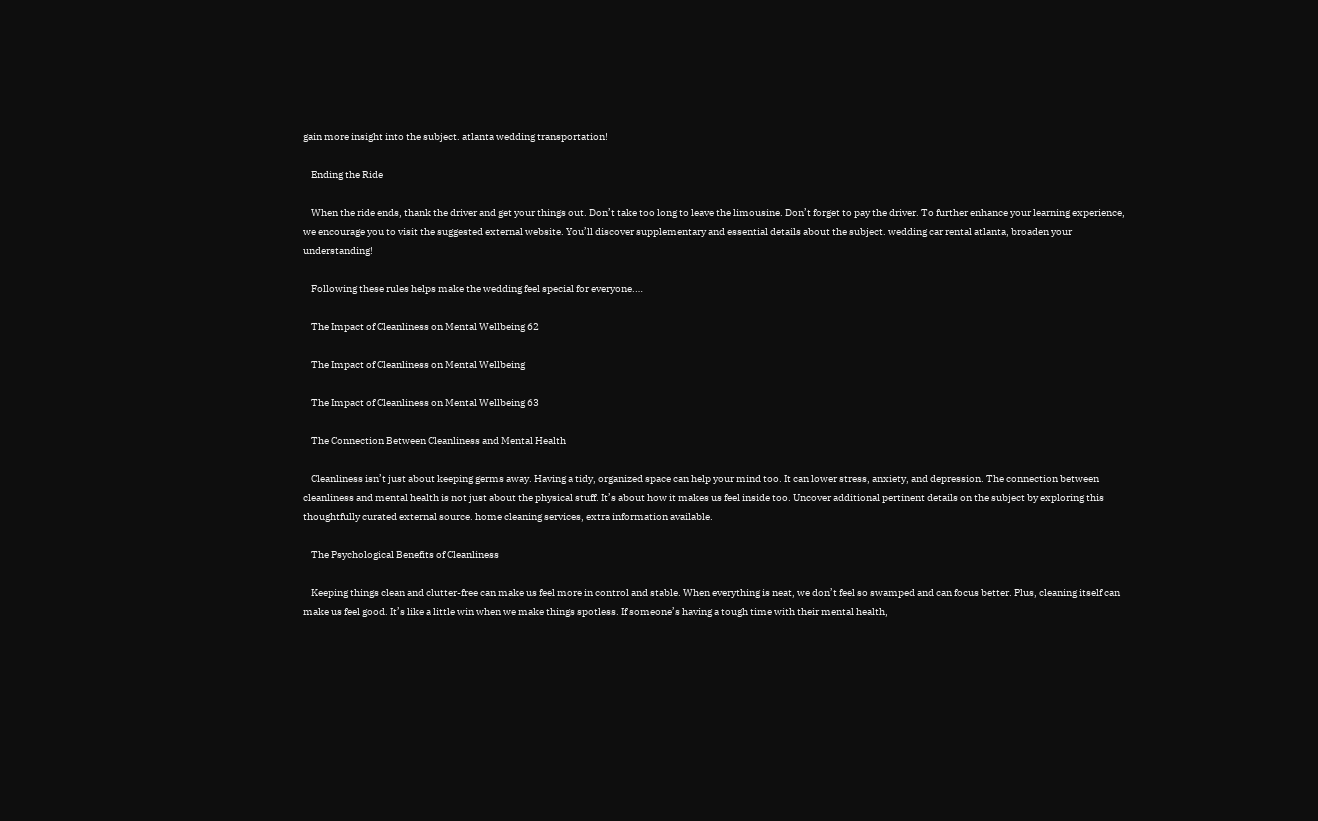gain more insight into the subject. atlanta wedding transportation!

    Ending the Ride

    When the ride ends, thank the driver and get your things out. Don’t take too long to leave the limousine. Don’t forget to pay the driver. To further enhance your learning experience, we encourage you to visit the suggested external website. You’ll discover supplementary and essential details about the subject. wedding car rental atlanta, broaden your understanding!

    Following these rules helps make the wedding feel special for everyone.…

    The Impact of Cleanliness on Mental Wellbeing 62

    The Impact of Cleanliness on Mental Wellbeing

    The Impact of Cleanliness on Mental Wellbeing 63

    The Connection Between Cleanliness and Mental Health

    Cleanliness isn’t just about keeping germs away. Having a tidy, organized space can help your mind too. It can lower stress, anxiety, and depression. The connection between cleanliness and mental health is not just about the physical stuff. It’s about how it makes us feel inside too. Uncover additional pertinent details on the subject by exploring this thoughtfully curated external source. home cleaning services, extra information available.

    The Psychological Benefits of Cleanliness

    Keeping things clean and clutter-free can make us feel more in control and stable. When everything is neat, we don’t feel so swamped and can focus better. Plus, cleaning itself can make us feel good. It’s like a little win when we make things spotless. If someone’s having a tough time with their mental health,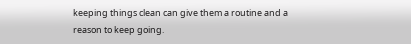keeping things clean can give them a routine and a reason to keep going.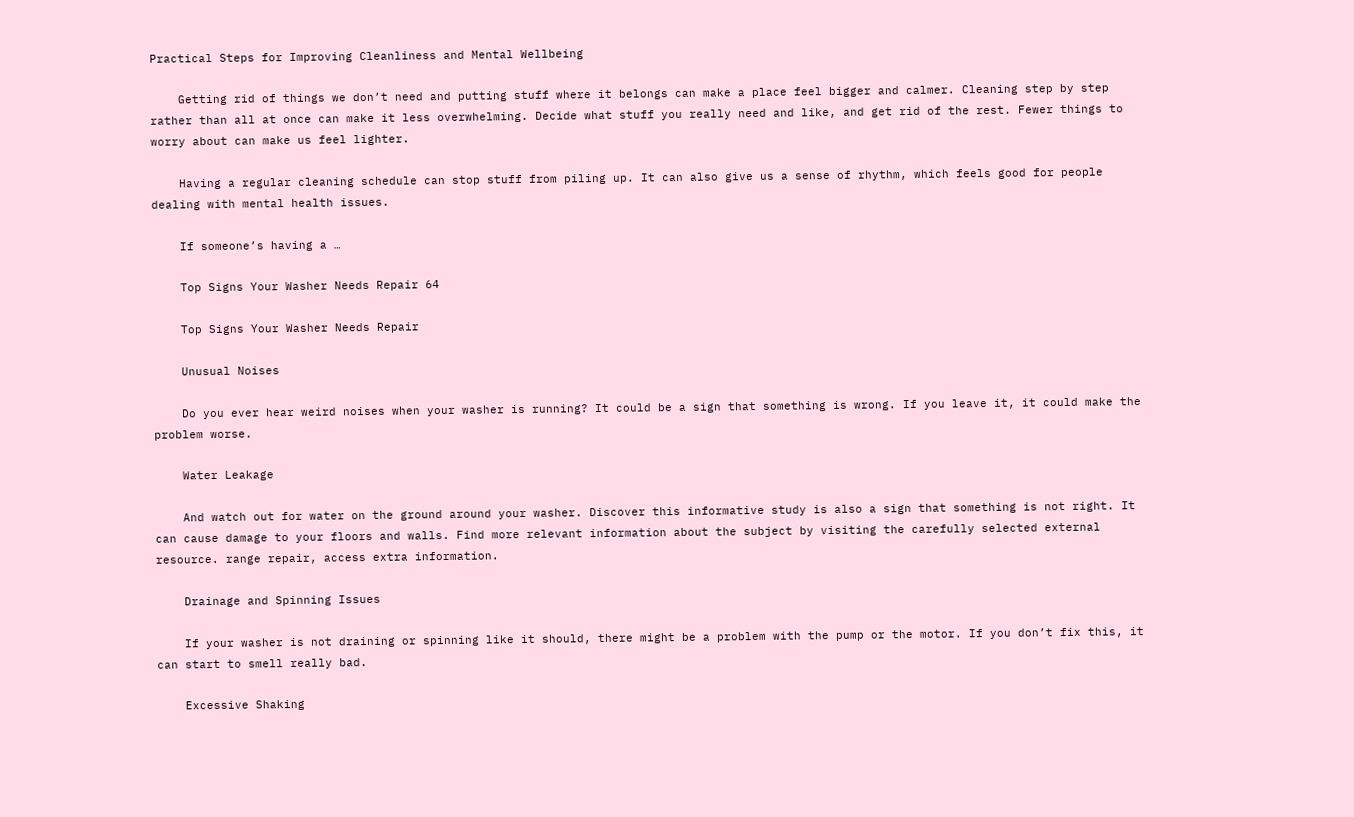Practical Steps for Improving Cleanliness and Mental Wellbeing

    Getting rid of things we don’t need and putting stuff where it belongs can make a place feel bigger and calmer. Cleaning step by step rather than all at once can make it less overwhelming. Decide what stuff you really need and like, and get rid of the rest. Fewer things to worry about can make us feel lighter.

    Having a regular cleaning schedule can stop stuff from piling up. It can also give us a sense of rhythm, which feels good for people dealing with mental health issues.

    If someone’s having a …

    Top Signs Your Washer Needs Repair 64

    Top Signs Your Washer Needs Repair

    Unusual Noises

    Do you ever hear weird noises when your washer is running? It could be a sign that something is wrong. If you leave it, it could make the problem worse.

    Water Leakage

    And watch out for water on the ground around your washer. Discover this informative study is also a sign that something is not right. It can cause damage to your floors and walls. Find more relevant information about the subject by visiting the carefully selected external resource. range repair, access extra information.

    Drainage and Spinning Issues

    If your washer is not draining or spinning like it should, there might be a problem with the pump or the motor. If you don’t fix this, it can start to smell really bad.

    Excessive Shaking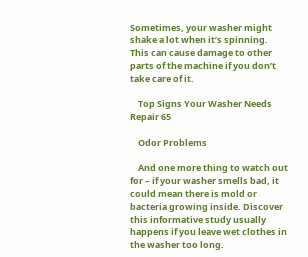Sometimes, your washer might shake a lot when it’s spinning. This can cause damage to other parts of the machine if you don’t take care of it.

    Top Signs Your Washer Needs Repair 65

    Odor Problems

    And one more thing to watch out for – if your washer smells bad, it could mean there is mold or bacteria growing inside. Discover this informative study usually happens if you leave wet clothes in the washer too long.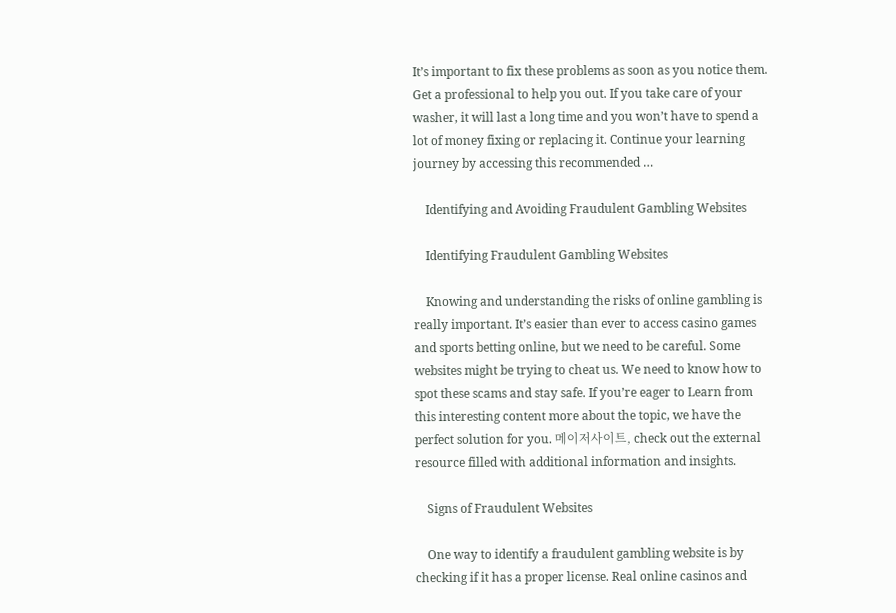It’s important to fix these problems as soon as you notice them. Get a professional to help you out. If you take care of your washer, it will last a long time and you won’t have to spend a lot of money fixing or replacing it. Continue your learning journey by accessing this recommended …

    Identifying and Avoiding Fraudulent Gambling Websites

    Identifying Fraudulent Gambling Websites

    Knowing and understanding the risks of online gambling is really important. It’s easier than ever to access casino games and sports betting online, but we need to be careful. Some websites might be trying to cheat us. We need to know how to spot these scams and stay safe. If you’re eager to Learn from this interesting content more about the topic, we have the perfect solution for you. 메이저사이트, check out the external resource filled with additional information and insights.

    Signs of Fraudulent Websites

    One way to identify a fraudulent gambling website is by checking if it has a proper license. Real online casinos and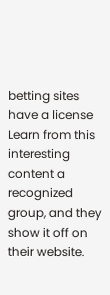betting sites have a license Learn from this interesting content a recognized group, and they show it off on their website.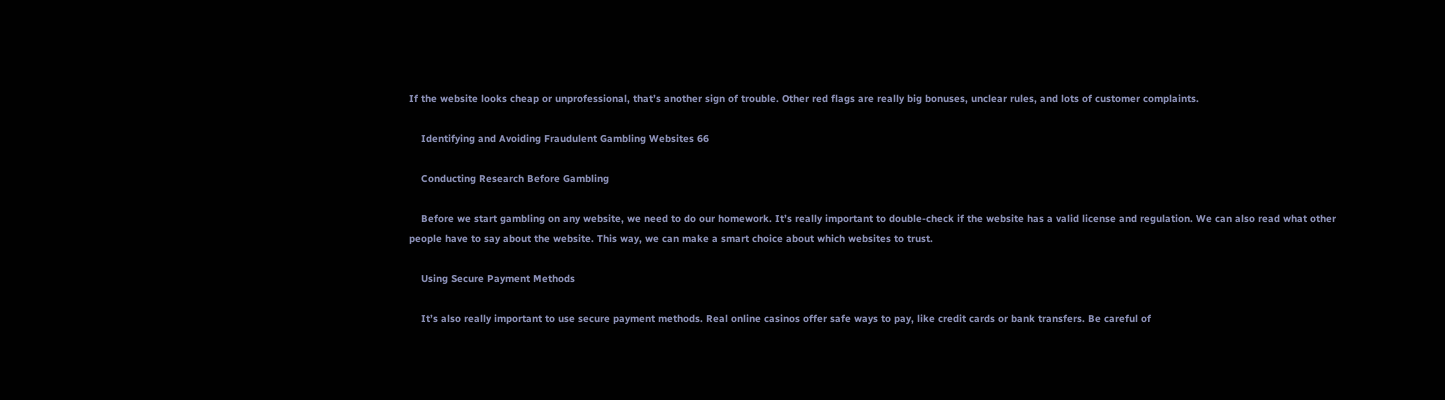If the website looks cheap or unprofessional, that’s another sign of trouble. Other red flags are really big bonuses, unclear rules, and lots of customer complaints.

    Identifying and Avoiding Fraudulent Gambling Websites 66

    Conducting Research Before Gambling

    Before we start gambling on any website, we need to do our homework. It’s really important to double-check if the website has a valid license and regulation. We can also read what other people have to say about the website. This way, we can make a smart choice about which websites to trust.

    Using Secure Payment Methods

    It’s also really important to use secure payment methods. Real online casinos offer safe ways to pay, like credit cards or bank transfers. Be careful of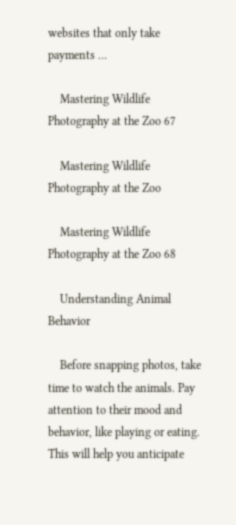websites that only take payments …

    Mastering Wildlife Photography at the Zoo 67

    Mastering Wildlife Photography at the Zoo

    Mastering Wildlife Photography at the Zoo 68

    Understanding Animal Behavior

    Before snapping photos, take time to watch the animals. Pay attention to their mood and behavior, like playing or eating. This will help you anticipate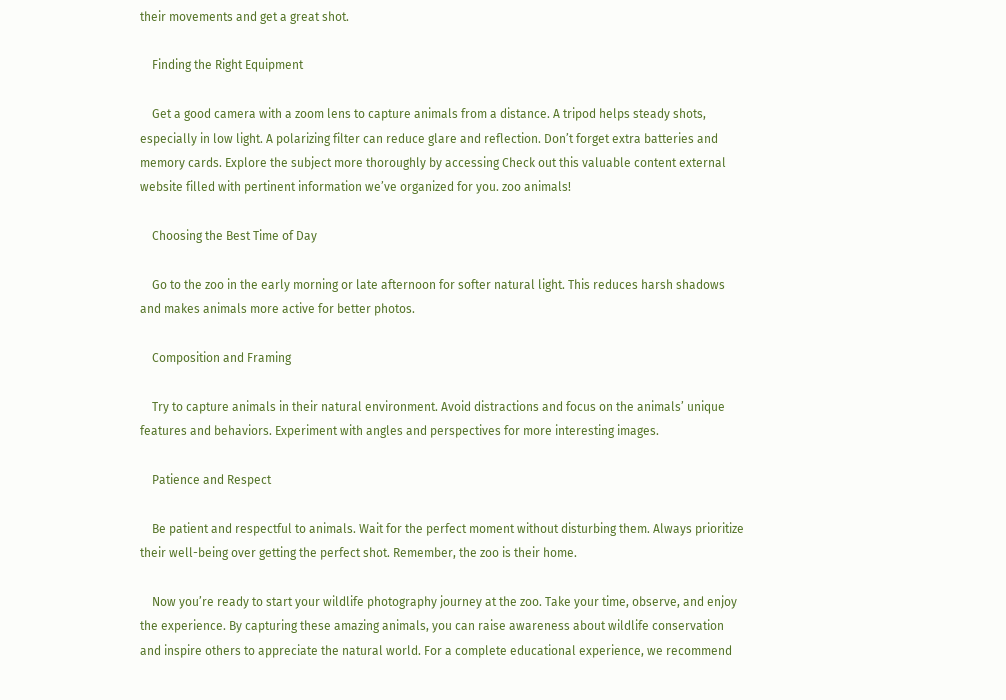their movements and get a great shot.

    Finding the Right Equipment

    Get a good camera with a zoom lens to capture animals from a distance. A tripod helps steady shots, especially in low light. A polarizing filter can reduce glare and reflection. Don’t forget extra batteries and memory cards. Explore the subject more thoroughly by accessing Check out this valuable content external website filled with pertinent information we’ve organized for you. zoo animals!

    Choosing the Best Time of Day

    Go to the zoo in the early morning or late afternoon for softer natural light. This reduces harsh shadows and makes animals more active for better photos.

    Composition and Framing

    Try to capture animals in their natural environment. Avoid distractions and focus on the animals’ unique features and behaviors. Experiment with angles and perspectives for more interesting images.

    Patience and Respect

    Be patient and respectful to animals. Wait for the perfect moment without disturbing them. Always prioritize their well-being over getting the perfect shot. Remember, the zoo is their home.

    Now you’re ready to start your wildlife photography journey at the zoo. Take your time, observe, and enjoy the experience. By capturing these amazing animals, you can raise awareness about wildlife conservation and inspire others to appreciate the natural world. For a complete educational experience, we recommend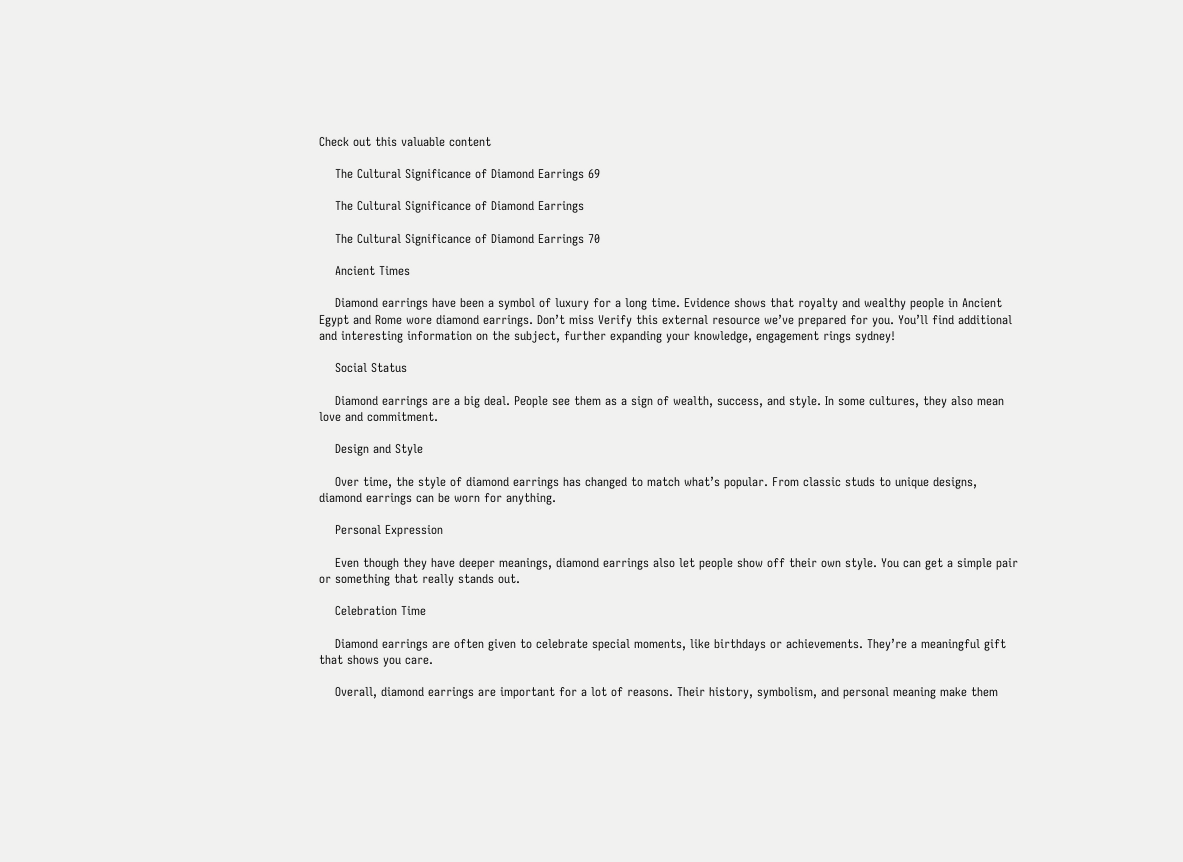Check out this valuable content

    The Cultural Significance of Diamond Earrings 69

    The Cultural Significance of Diamond Earrings

    The Cultural Significance of Diamond Earrings 70

    Ancient Times

    Diamond earrings have been a symbol of luxury for a long time. Evidence shows that royalty and wealthy people in Ancient Egypt and Rome wore diamond earrings. Don’t miss Verify this external resource we’ve prepared for you. You’ll find additional and interesting information on the subject, further expanding your knowledge, engagement rings sydney!

    Social Status

    Diamond earrings are a big deal. People see them as a sign of wealth, success, and style. In some cultures, they also mean love and commitment.

    Design and Style

    Over time, the style of diamond earrings has changed to match what’s popular. From classic studs to unique designs, diamond earrings can be worn for anything.

    Personal Expression

    Even though they have deeper meanings, diamond earrings also let people show off their own style. You can get a simple pair or something that really stands out.

    Celebration Time

    Diamond earrings are often given to celebrate special moments, like birthdays or achievements. They’re a meaningful gift that shows you care.

    Overall, diamond earrings are important for a lot of reasons. Their history, symbolism, and personal meaning make them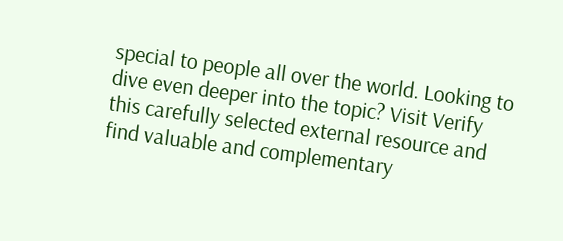special to people all over the world. Looking to dive even deeper into the topic? Visit Verify this carefully selected external resource and find valuable and complementary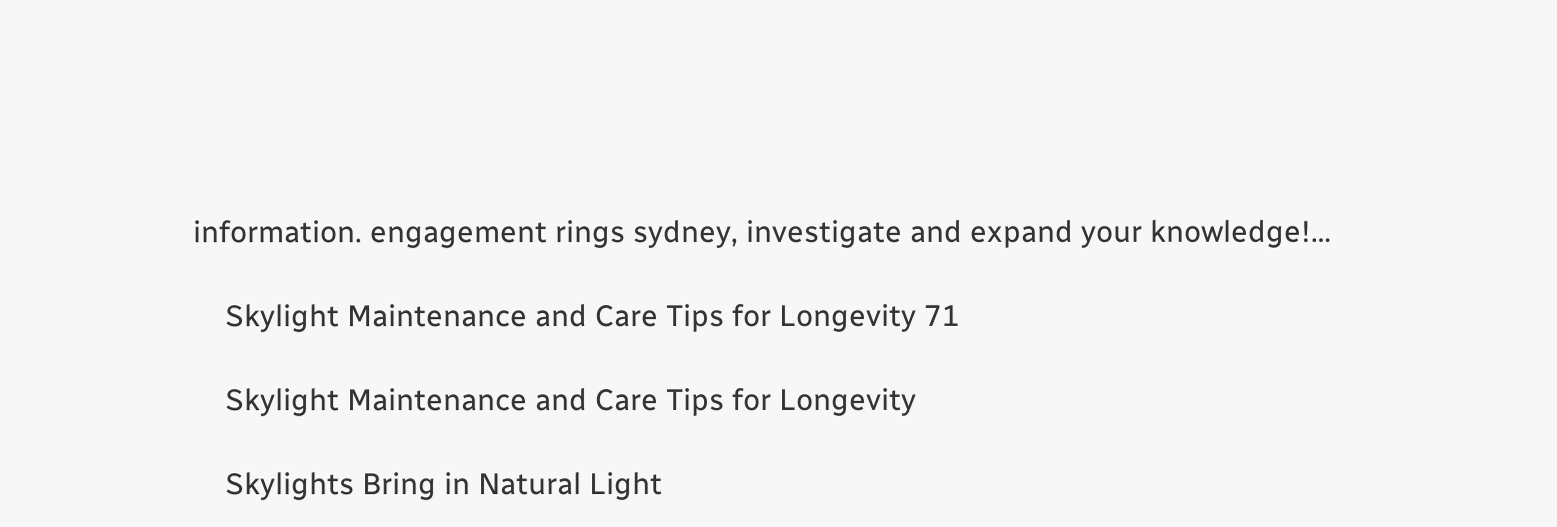information. engagement rings sydney, investigate and expand your knowledge!…

    Skylight Maintenance and Care Tips for Longevity 71

    Skylight Maintenance and Care Tips for Longevity

    Skylights Bring in Natural Light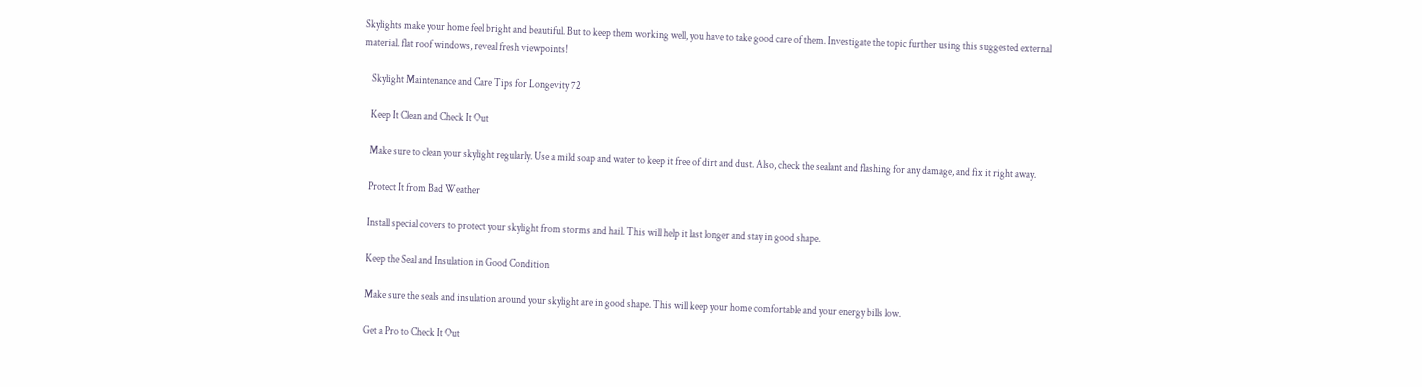Skylights make your home feel bright and beautiful. But to keep them working well, you have to take good care of them. Investigate the topic further using this suggested external material. flat roof windows, reveal fresh viewpoints!

    Skylight Maintenance and Care Tips for Longevity 72

    Keep It Clean and Check It Out

    Make sure to clean your skylight regularly. Use a mild soap and water to keep it free of dirt and dust. Also, check the sealant and flashing for any damage, and fix it right away.

    Protect It from Bad Weather

    Install special covers to protect your skylight from storms and hail. This will help it last longer and stay in good shape.

    Keep the Seal and Insulation in Good Condition

    Make sure the seals and insulation around your skylight are in good shape. This will keep your home comfortable and your energy bills low.

    Get a Pro to Check It Out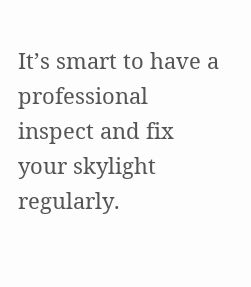It’s smart to have a professional inspect and fix your skylight regularly.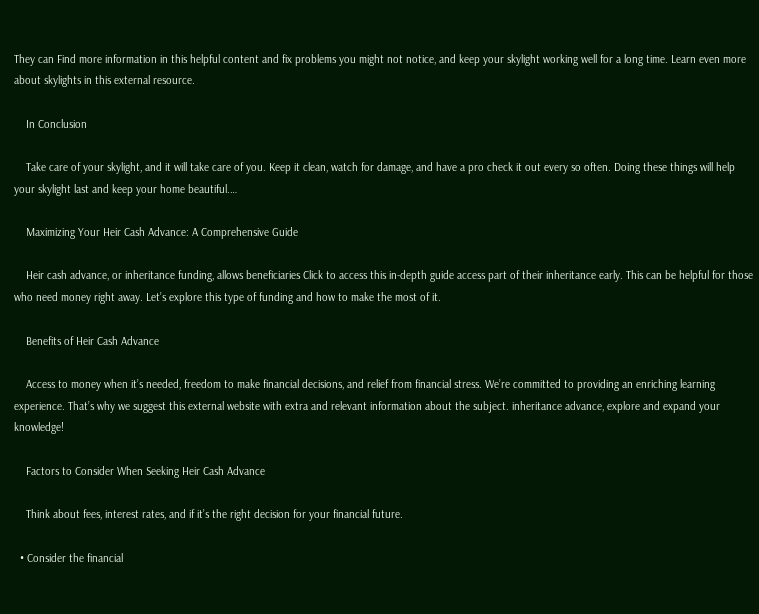They can Find more information in this helpful content and fix problems you might not notice, and keep your skylight working well for a long time. Learn even more about skylights in this external resource.

    In Conclusion

    Take care of your skylight, and it will take care of you. Keep it clean, watch for damage, and have a pro check it out every so often. Doing these things will help your skylight last and keep your home beautiful.…

    Maximizing Your Heir Cash Advance: A Comprehensive Guide

    Heir cash advance, or inheritance funding, allows beneficiaries Click to access this in-depth guide access part of their inheritance early. This can be helpful for those who need money right away. Let’s explore this type of funding and how to make the most of it.

    Benefits of Heir Cash Advance

    Access to money when it’s needed, freedom to make financial decisions, and relief from financial stress. We’re committed to providing an enriching learning experience. That’s why we suggest this external website with extra and relevant information about the subject. inheritance advance, explore and expand your knowledge!

    Factors to Consider When Seeking Heir Cash Advance

    Think about fees, interest rates, and if it’s the right decision for your financial future.

  • Consider the financial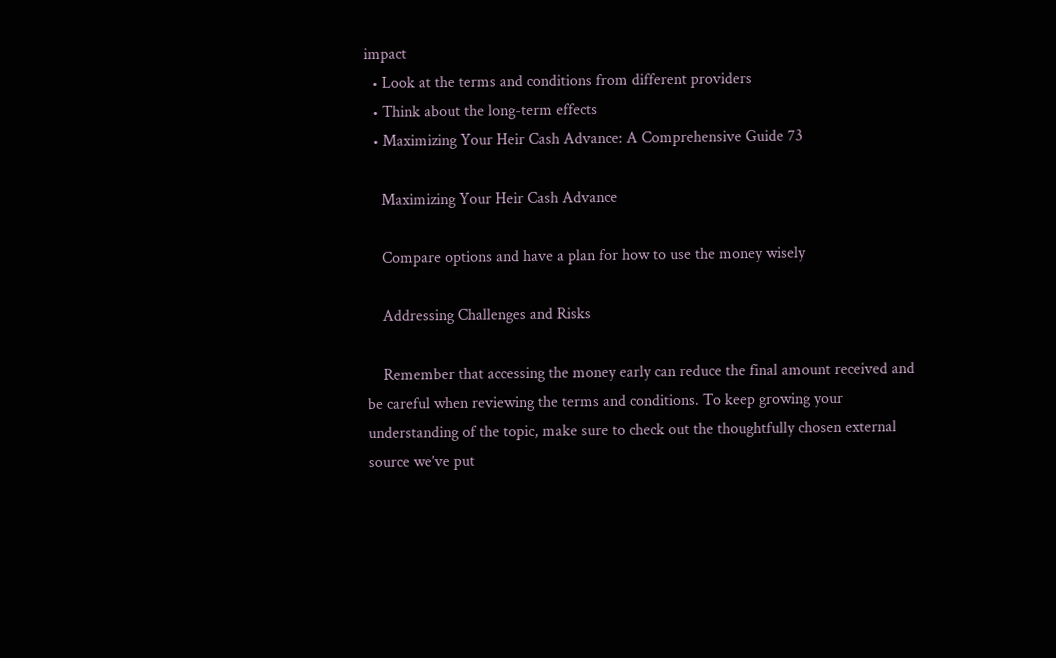impact
  • Look at the terms and conditions from different providers
  • Think about the long-term effects
  • Maximizing Your Heir Cash Advance: A Comprehensive Guide 73

    Maximizing Your Heir Cash Advance

    Compare options and have a plan for how to use the money wisely

    Addressing Challenges and Risks

    Remember that accessing the money early can reduce the final amount received and be careful when reviewing the terms and conditions. To keep growing your understanding of the topic, make sure to check out the thoughtfully chosen external source we’ve put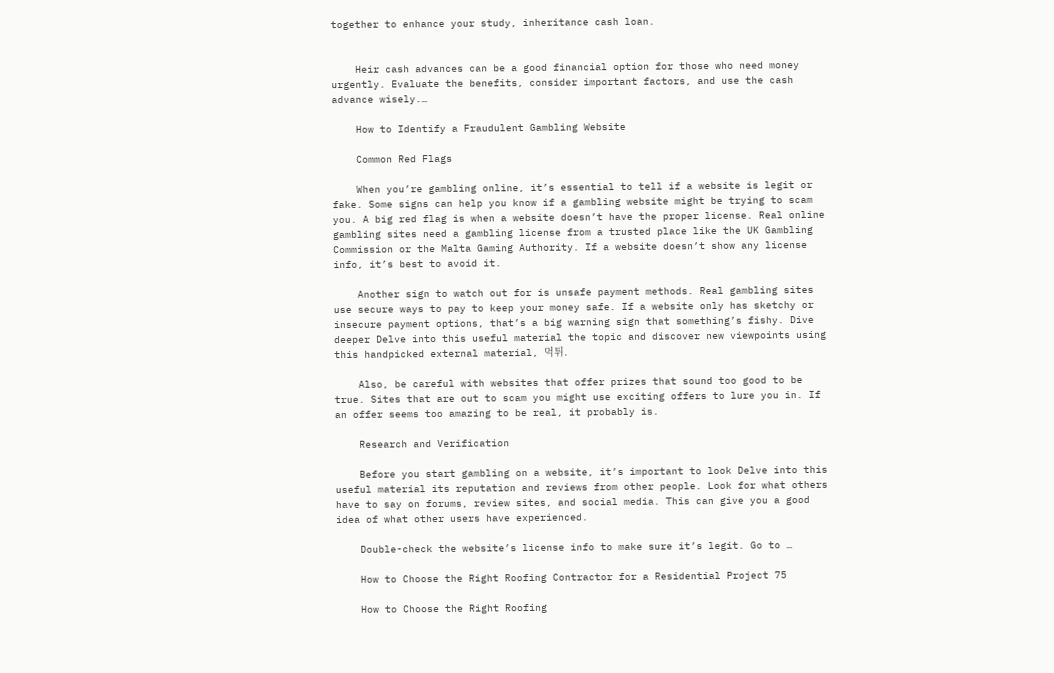together to enhance your study, inheritance cash loan.


    Heir cash advances can be a good financial option for those who need money urgently. Evaluate the benefits, consider important factors, and use the cash advance wisely.…

    How to Identify a Fraudulent Gambling Website

    Common Red Flags

    When you’re gambling online, it’s essential to tell if a website is legit or fake. Some signs can help you know if a gambling website might be trying to scam you. A big red flag is when a website doesn’t have the proper license. Real online gambling sites need a gambling license from a trusted place like the UK Gambling Commission or the Malta Gaming Authority. If a website doesn’t show any license info, it’s best to avoid it.

    Another sign to watch out for is unsafe payment methods. Real gambling sites use secure ways to pay to keep your money safe. If a website only has sketchy or insecure payment options, that’s a big warning sign that something’s fishy. Dive deeper Delve into this useful material the topic and discover new viewpoints using this handpicked external material, 먹튀.

    Also, be careful with websites that offer prizes that sound too good to be true. Sites that are out to scam you might use exciting offers to lure you in. If an offer seems too amazing to be real, it probably is.

    Research and Verification

    Before you start gambling on a website, it’s important to look Delve into this useful material its reputation and reviews from other people. Look for what others have to say on forums, review sites, and social media. This can give you a good idea of what other users have experienced.

    Double-check the website’s license info to make sure it’s legit. Go to …

    How to Choose the Right Roofing Contractor for a Residential Project 75

    How to Choose the Right Roofing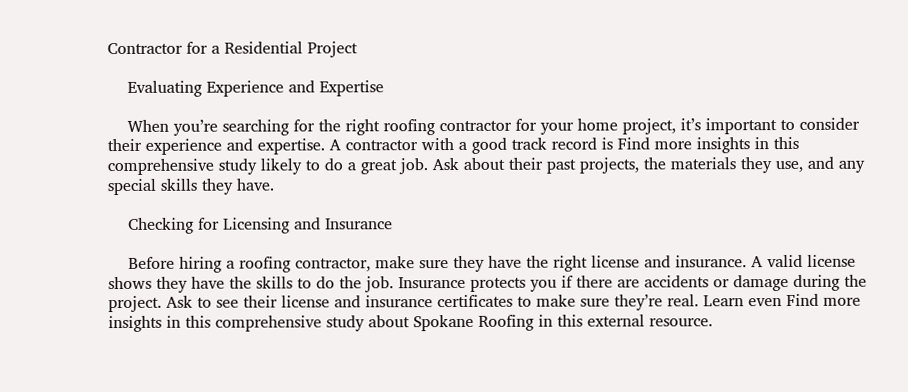Contractor for a Residential Project

    Evaluating Experience and Expertise

    When you’re searching for the right roofing contractor for your home project, it’s important to consider their experience and expertise. A contractor with a good track record is Find more insights in this comprehensive study likely to do a great job. Ask about their past projects, the materials they use, and any special skills they have.

    Checking for Licensing and Insurance

    Before hiring a roofing contractor, make sure they have the right license and insurance. A valid license shows they have the skills to do the job. Insurance protects you if there are accidents or damage during the project. Ask to see their license and insurance certificates to make sure they’re real. Learn even Find more insights in this comprehensive study about Spokane Roofing in this external resource.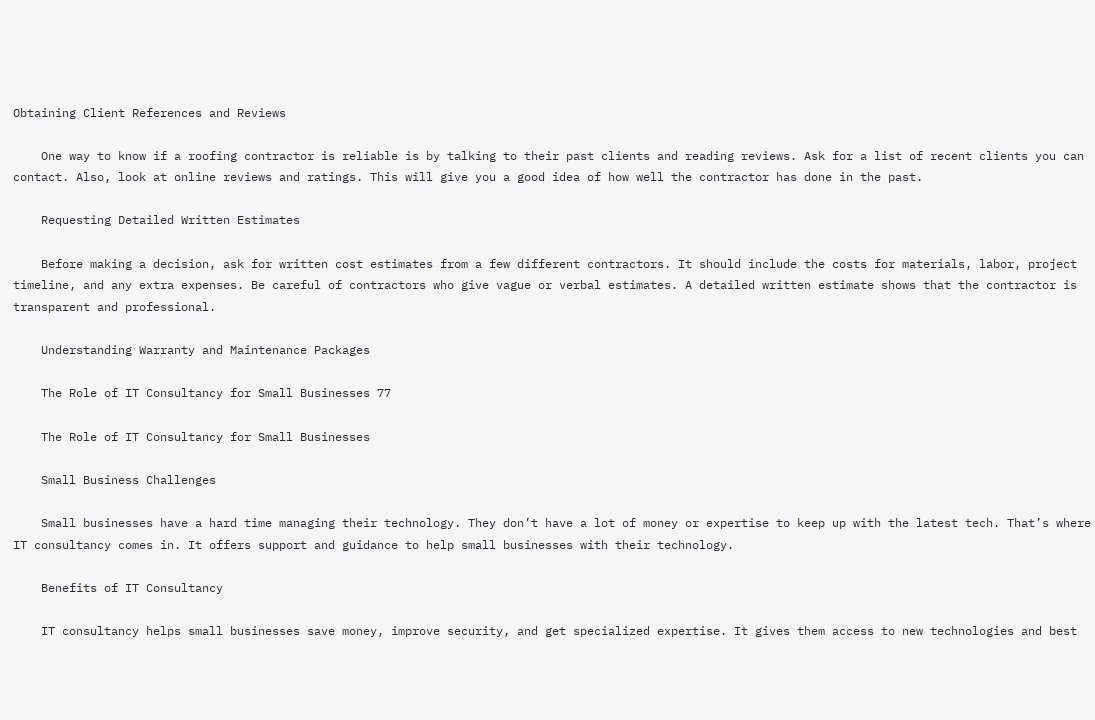Obtaining Client References and Reviews

    One way to know if a roofing contractor is reliable is by talking to their past clients and reading reviews. Ask for a list of recent clients you can contact. Also, look at online reviews and ratings. This will give you a good idea of how well the contractor has done in the past.

    Requesting Detailed Written Estimates

    Before making a decision, ask for written cost estimates from a few different contractors. It should include the costs for materials, labor, project timeline, and any extra expenses. Be careful of contractors who give vague or verbal estimates. A detailed written estimate shows that the contractor is transparent and professional.

    Understanding Warranty and Maintenance Packages

    The Role of IT Consultancy for Small Businesses 77

    The Role of IT Consultancy for Small Businesses

    Small Business Challenges

    Small businesses have a hard time managing their technology. They don’t have a lot of money or expertise to keep up with the latest tech. That’s where IT consultancy comes in. It offers support and guidance to help small businesses with their technology.

    Benefits of IT Consultancy

    IT consultancy helps small businesses save money, improve security, and get specialized expertise. It gives them access to new technologies and best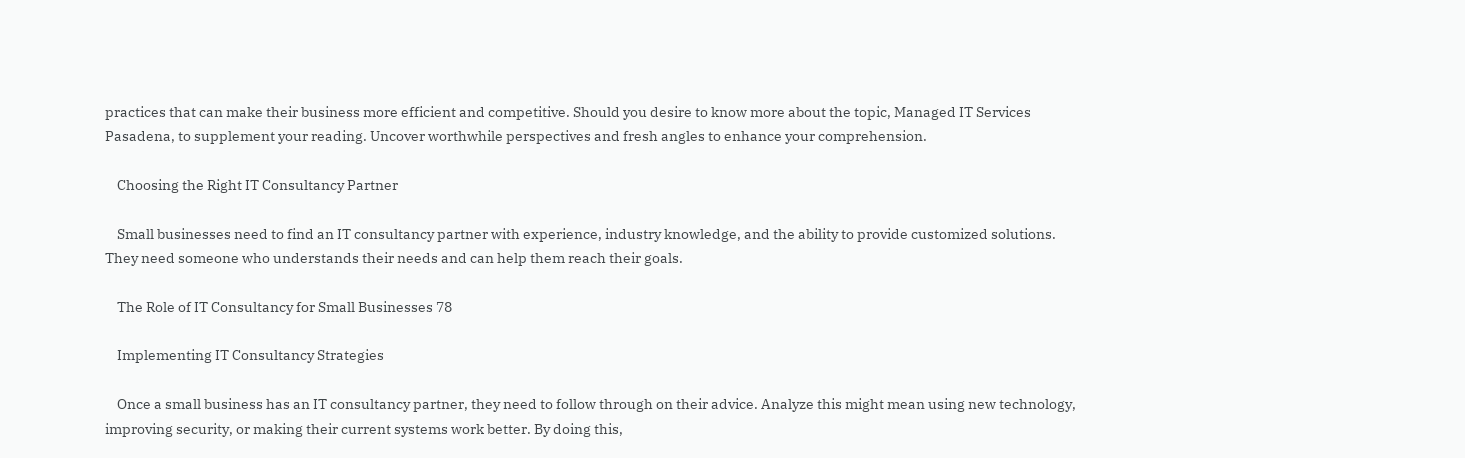practices that can make their business more efficient and competitive. Should you desire to know more about the topic, Managed IT Services Pasadena, to supplement your reading. Uncover worthwhile perspectives and fresh angles to enhance your comprehension.

    Choosing the Right IT Consultancy Partner

    Small businesses need to find an IT consultancy partner with experience, industry knowledge, and the ability to provide customized solutions. They need someone who understands their needs and can help them reach their goals.

    The Role of IT Consultancy for Small Businesses 78

    Implementing IT Consultancy Strategies

    Once a small business has an IT consultancy partner, they need to follow through on their advice. Analyze this might mean using new technology, improving security, or making their current systems work better. By doing this,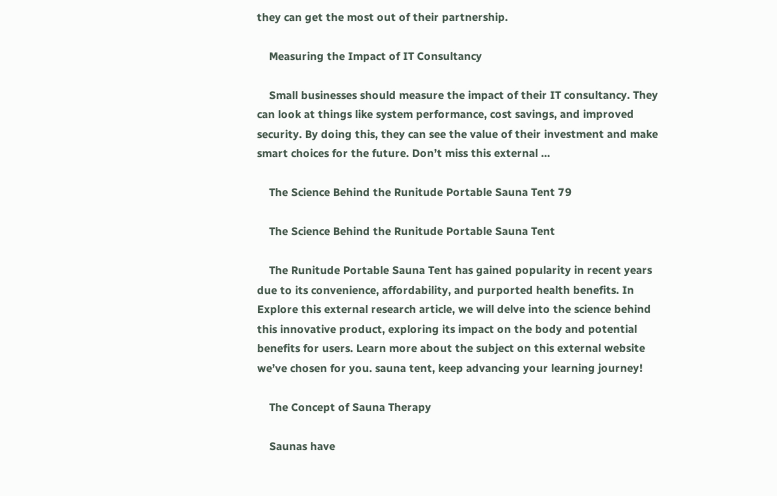they can get the most out of their partnership.

    Measuring the Impact of IT Consultancy

    Small businesses should measure the impact of their IT consultancy. They can look at things like system performance, cost savings, and improved security. By doing this, they can see the value of their investment and make smart choices for the future. Don’t miss this external …

    The Science Behind the Runitude Portable Sauna Tent 79

    The Science Behind the Runitude Portable Sauna Tent

    The Runitude Portable Sauna Tent has gained popularity in recent years due to its convenience, affordability, and purported health benefits. In Explore this external research article, we will delve into the science behind this innovative product, exploring its impact on the body and potential benefits for users. Learn more about the subject on this external website we’ve chosen for you. sauna tent, keep advancing your learning journey!

    The Concept of Sauna Therapy

    Saunas have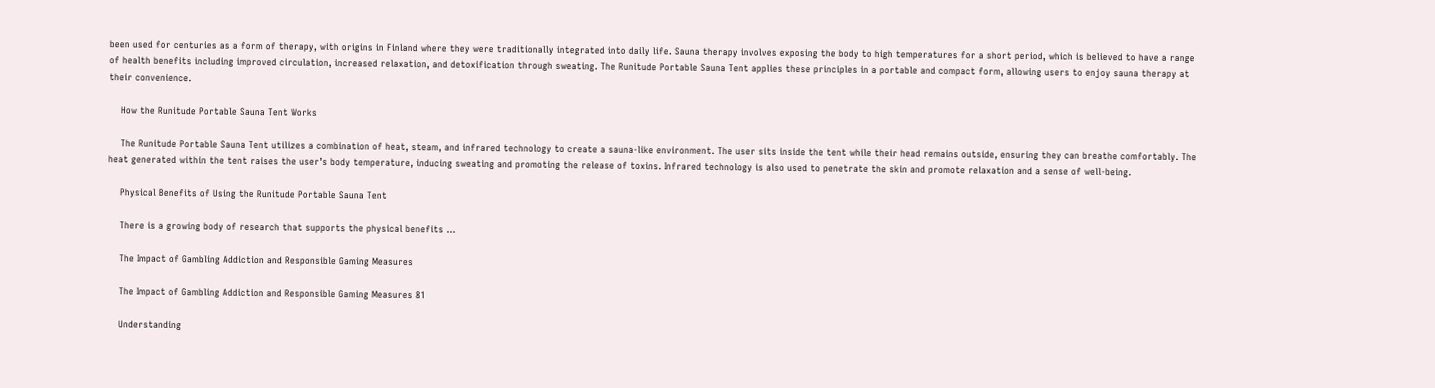been used for centuries as a form of therapy, with origins in Finland where they were traditionally integrated into daily life. Sauna therapy involves exposing the body to high temperatures for a short period, which is believed to have a range of health benefits including improved circulation, increased relaxation, and detoxification through sweating. The Runitude Portable Sauna Tent applies these principles in a portable and compact form, allowing users to enjoy sauna therapy at their convenience.

    How the Runitude Portable Sauna Tent Works

    The Runitude Portable Sauna Tent utilizes a combination of heat, steam, and infrared technology to create a sauna-like environment. The user sits inside the tent while their head remains outside, ensuring they can breathe comfortably. The heat generated within the tent raises the user’s body temperature, inducing sweating and promoting the release of toxins. Infrared technology is also used to penetrate the skin and promote relaxation and a sense of well-being.

    Physical Benefits of Using the Runitude Portable Sauna Tent

    There is a growing body of research that supports the physical benefits …

    The Impact of Gambling Addiction and Responsible Gaming Measures

    The Impact of Gambling Addiction and Responsible Gaming Measures 81

    Understanding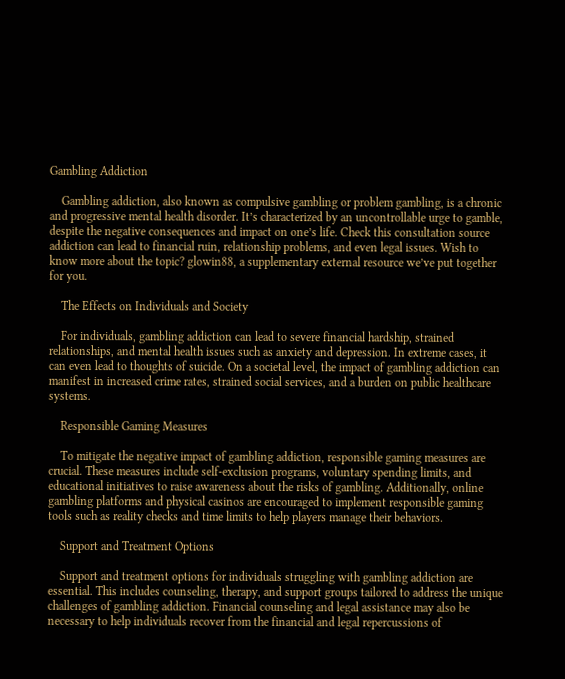Gambling Addiction

    Gambling addiction, also known as compulsive gambling or problem gambling, is a chronic and progressive mental health disorder. It’s characterized by an uncontrollable urge to gamble, despite the negative consequences and impact on one’s life. Check this consultation source addiction can lead to financial ruin, relationship problems, and even legal issues. Wish to know more about the topic? glowin88, a supplementary external resource we’ve put together for you.

    The Effects on Individuals and Society

    For individuals, gambling addiction can lead to severe financial hardship, strained relationships, and mental health issues such as anxiety and depression. In extreme cases, it can even lead to thoughts of suicide. On a societal level, the impact of gambling addiction can manifest in increased crime rates, strained social services, and a burden on public healthcare systems.

    Responsible Gaming Measures

    To mitigate the negative impact of gambling addiction, responsible gaming measures are crucial. These measures include self-exclusion programs, voluntary spending limits, and educational initiatives to raise awareness about the risks of gambling. Additionally, online gambling platforms and physical casinos are encouraged to implement responsible gaming tools such as reality checks and time limits to help players manage their behaviors.

    Support and Treatment Options

    Support and treatment options for individuals struggling with gambling addiction are essential. This includes counseling, therapy, and support groups tailored to address the unique challenges of gambling addiction. Financial counseling and legal assistance may also be necessary to help individuals recover from the financial and legal repercussions of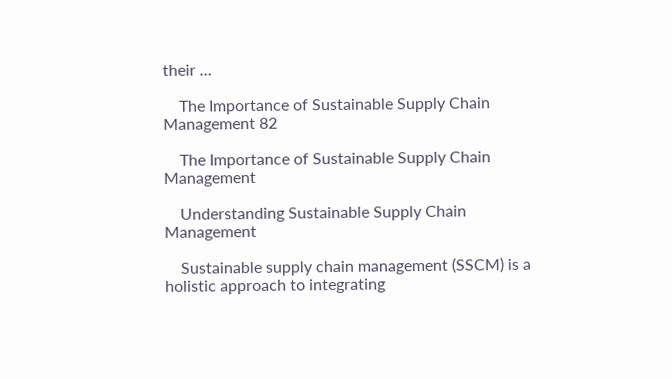their …

    The Importance of Sustainable Supply Chain Management 82

    The Importance of Sustainable Supply Chain Management

    Understanding Sustainable Supply Chain Management

    Sustainable supply chain management (SSCM) is a holistic approach to integrating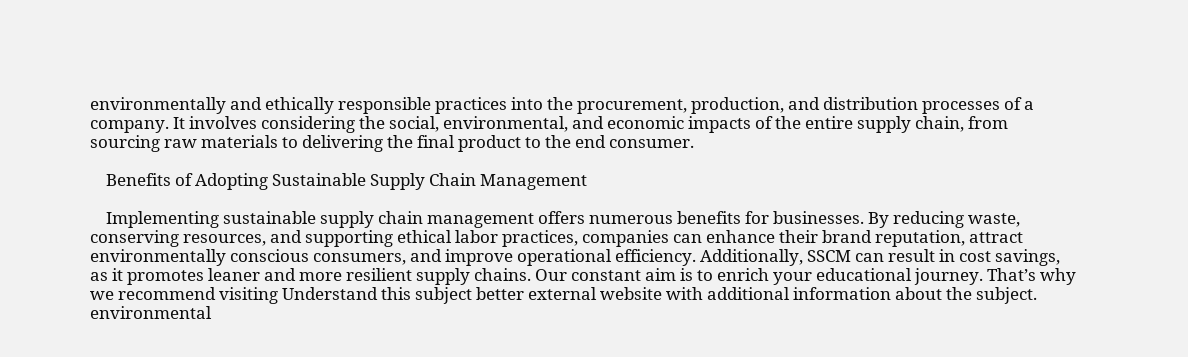environmentally and ethically responsible practices into the procurement, production, and distribution processes of a company. It involves considering the social, environmental, and economic impacts of the entire supply chain, from sourcing raw materials to delivering the final product to the end consumer.

    Benefits of Adopting Sustainable Supply Chain Management

    Implementing sustainable supply chain management offers numerous benefits for businesses. By reducing waste, conserving resources, and supporting ethical labor practices, companies can enhance their brand reputation, attract environmentally conscious consumers, and improve operational efficiency. Additionally, SSCM can result in cost savings, as it promotes leaner and more resilient supply chains. Our constant aim is to enrich your educational journey. That’s why we recommend visiting Understand this subject better external website with additional information about the subject. environmental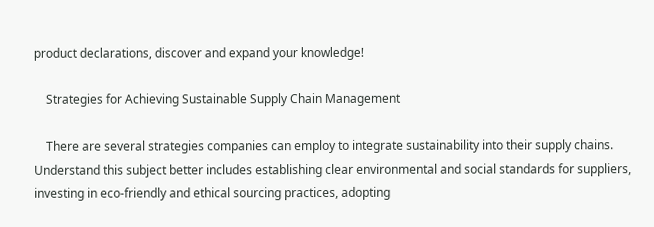product declarations, discover and expand your knowledge!

    Strategies for Achieving Sustainable Supply Chain Management

    There are several strategies companies can employ to integrate sustainability into their supply chains. Understand this subject better includes establishing clear environmental and social standards for suppliers, investing in eco-friendly and ethical sourcing practices, adopting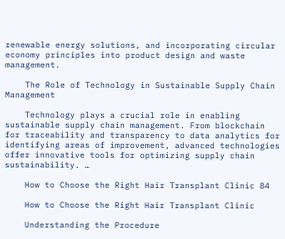renewable energy solutions, and incorporating circular economy principles into product design and waste management.

    The Role of Technology in Sustainable Supply Chain Management

    Technology plays a crucial role in enabling sustainable supply chain management. From blockchain for traceability and transparency to data analytics for identifying areas of improvement, advanced technologies offer innovative tools for optimizing supply chain sustainability. …

    How to Choose the Right Hair Transplant Clinic 84

    How to Choose the Right Hair Transplant Clinic

    Understanding the Procedure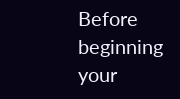Before beginning your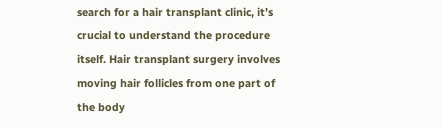search for a hair transplant clinic, it’s crucial to understand the procedure itself. Hair transplant surgery involves moving hair follicles from one part of the body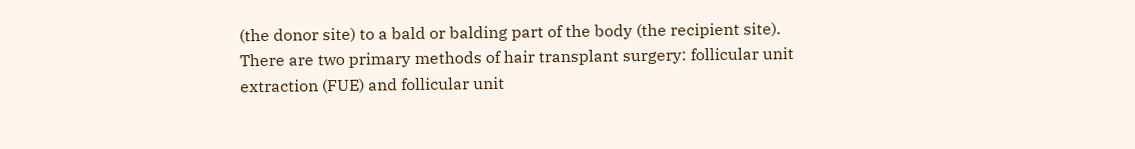(the donor site) to a bald or balding part of the body (the recipient site). There are two primary methods of hair transplant surgery: follicular unit extraction (FUE) and follicular unit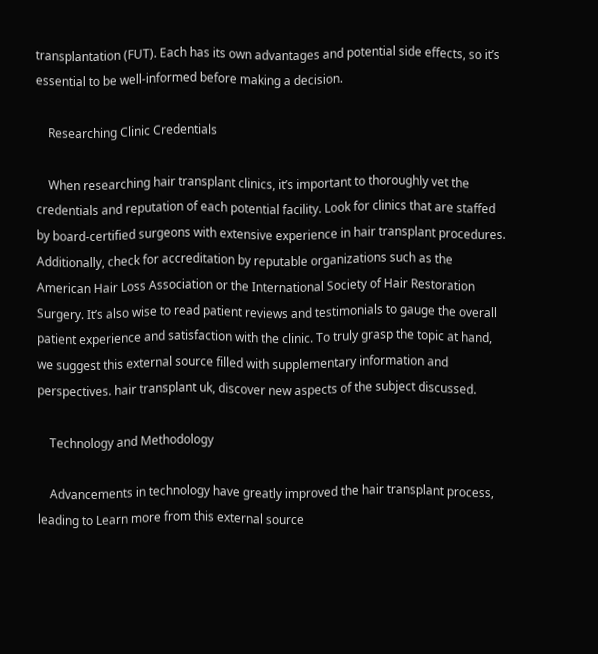transplantation (FUT). Each has its own advantages and potential side effects, so it’s essential to be well-informed before making a decision.

    Researching Clinic Credentials

    When researching hair transplant clinics, it’s important to thoroughly vet the credentials and reputation of each potential facility. Look for clinics that are staffed by board-certified surgeons with extensive experience in hair transplant procedures. Additionally, check for accreditation by reputable organizations such as the American Hair Loss Association or the International Society of Hair Restoration Surgery. It’s also wise to read patient reviews and testimonials to gauge the overall patient experience and satisfaction with the clinic. To truly grasp the topic at hand, we suggest this external source filled with supplementary information and perspectives. hair transplant uk, discover new aspects of the subject discussed.

    Technology and Methodology

    Advancements in technology have greatly improved the hair transplant process, leading to Learn more from this external source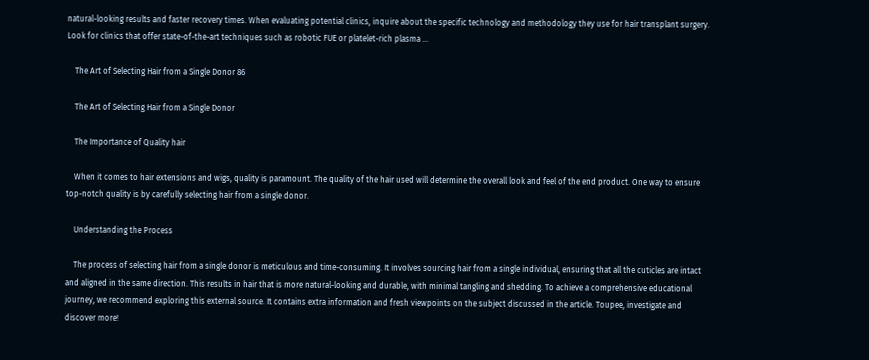natural-looking results and faster recovery times. When evaluating potential clinics, inquire about the specific technology and methodology they use for hair transplant surgery. Look for clinics that offer state-of-the-art techniques such as robotic FUE or platelet-rich plasma …

    The Art of Selecting Hair from a Single Donor 86

    The Art of Selecting Hair from a Single Donor

    The Importance of Quality hair

    When it comes to hair extensions and wigs, quality is paramount. The quality of the hair used will determine the overall look and feel of the end product. One way to ensure top-notch quality is by carefully selecting hair from a single donor.

    Understanding the Process

    The process of selecting hair from a single donor is meticulous and time-consuming. It involves sourcing hair from a single individual, ensuring that all the cuticles are intact and aligned in the same direction. This results in hair that is more natural-looking and durable, with minimal tangling and shedding. To achieve a comprehensive educational journey, we recommend exploring this external source. It contains extra information and fresh viewpoints on the subject discussed in the article. Toupee, investigate and discover more!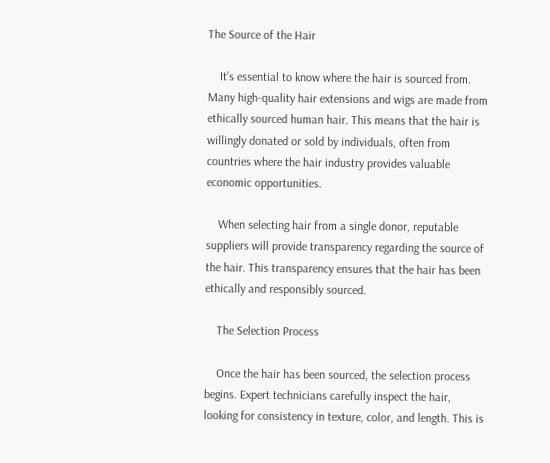The Source of the Hair

    It’s essential to know where the hair is sourced from. Many high-quality hair extensions and wigs are made from ethically sourced human hair. This means that the hair is willingly donated or sold by individuals, often from countries where the hair industry provides valuable economic opportunities.

    When selecting hair from a single donor, reputable suppliers will provide transparency regarding the source of the hair. This transparency ensures that the hair has been ethically and responsibly sourced.

    The Selection Process

    Once the hair has been sourced, the selection process begins. Expert technicians carefully inspect the hair, looking for consistency in texture, color, and length. This is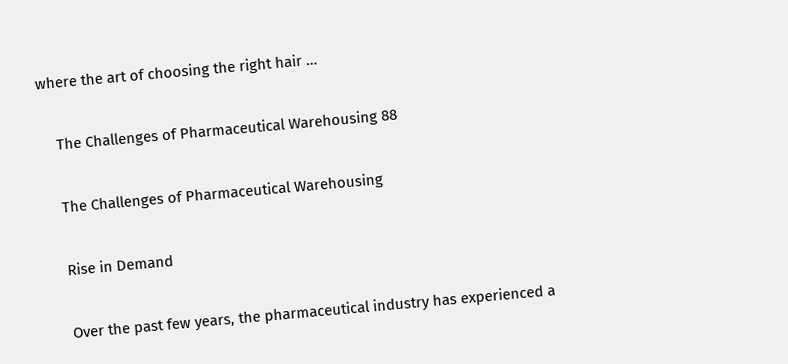where the art of choosing the right hair …

    The Challenges of Pharmaceutical Warehousing 88

    The Challenges of Pharmaceutical Warehousing

    Rise in Demand

    Over the past few years, the pharmaceutical industry has experienced a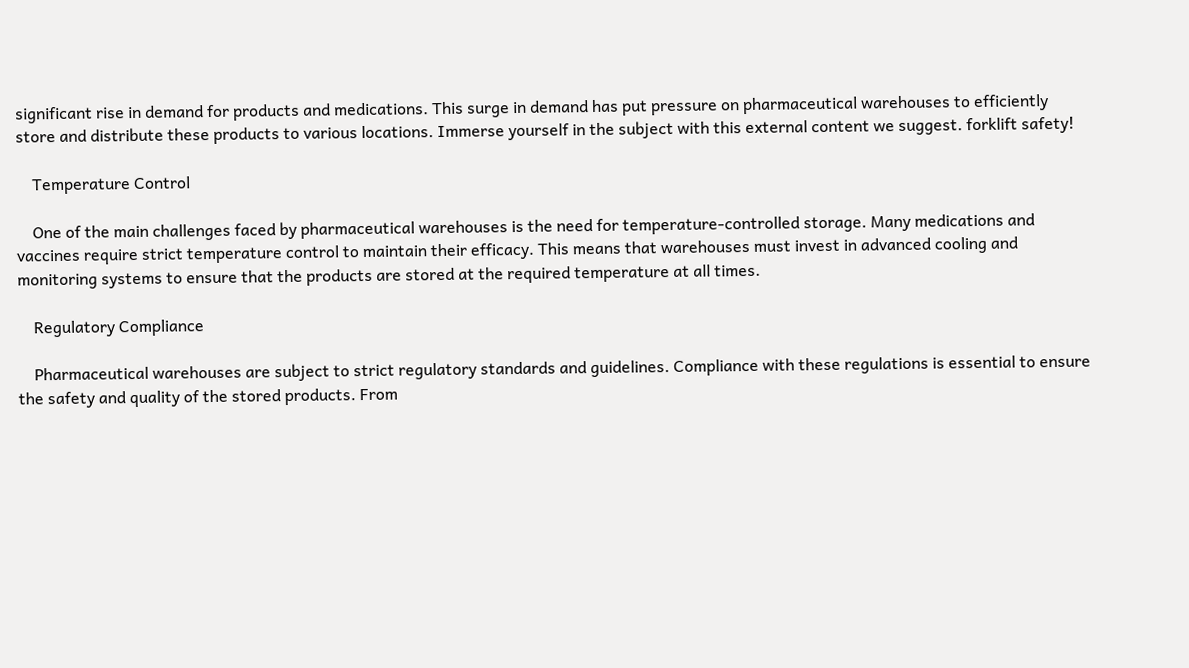significant rise in demand for products and medications. This surge in demand has put pressure on pharmaceutical warehouses to efficiently store and distribute these products to various locations. Immerse yourself in the subject with this external content we suggest. forklift safety!

    Temperature Control

    One of the main challenges faced by pharmaceutical warehouses is the need for temperature-controlled storage. Many medications and vaccines require strict temperature control to maintain their efficacy. This means that warehouses must invest in advanced cooling and monitoring systems to ensure that the products are stored at the required temperature at all times.

    Regulatory Compliance

    Pharmaceutical warehouses are subject to strict regulatory standards and guidelines. Compliance with these regulations is essential to ensure the safety and quality of the stored products. From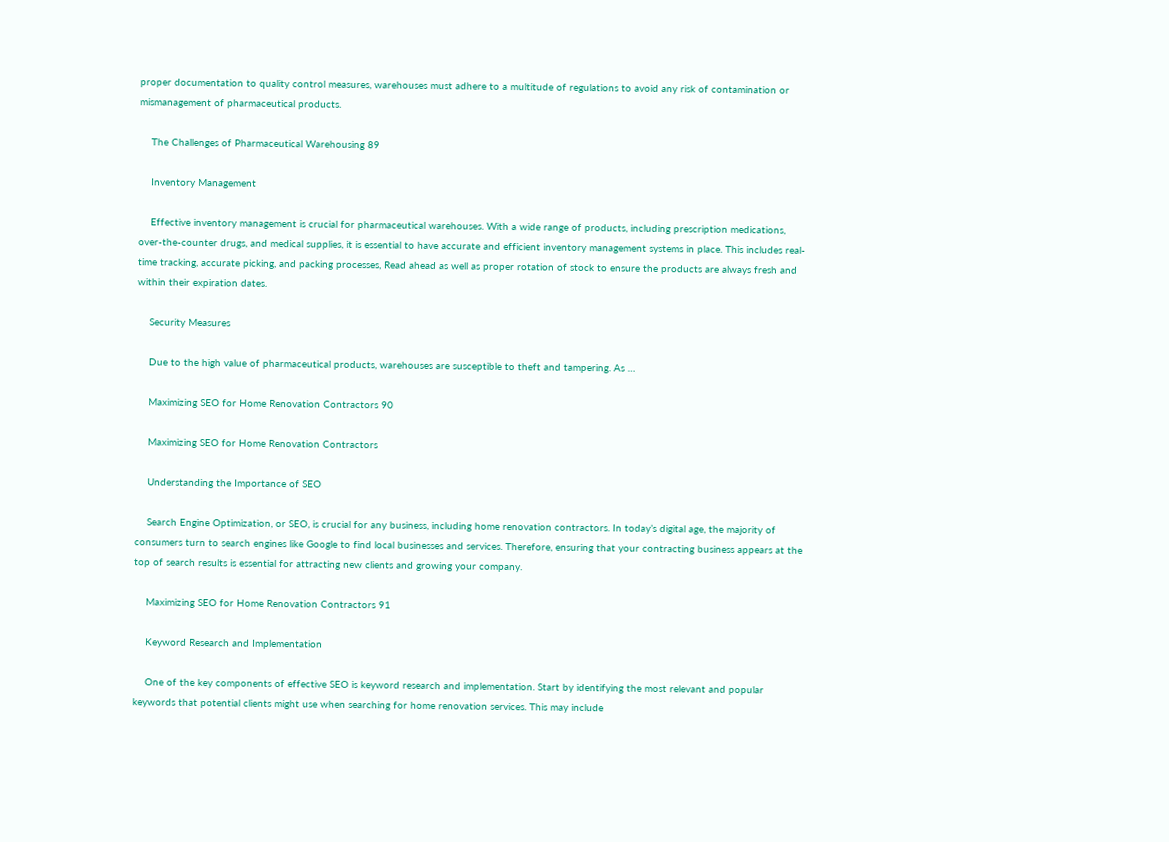proper documentation to quality control measures, warehouses must adhere to a multitude of regulations to avoid any risk of contamination or mismanagement of pharmaceutical products.

    The Challenges of Pharmaceutical Warehousing 89

    Inventory Management

    Effective inventory management is crucial for pharmaceutical warehouses. With a wide range of products, including prescription medications, over-the-counter drugs, and medical supplies, it is essential to have accurate and efficient inventory management systems in place. This includes real-time tracking, accurate picking, and packing processes, Read ahead as well as proper rotation of stock to ensure the products are always fresh and within their expiration dates.

    Security Measures

    Due to the high value of pharmaceutical products, warehouses are susceptible to theft and tampering. As …

    Maximizing SEO for Home Renovation Contractors 90

    Maximizing SEO for Home Renovation Contractors

    Understanding the Importance of SEO

    Search Engine Optimization, or SEO, is crucial for any business, including home renovation contractors. In today’s digital age, the majority of consumers turn to search engines like Google to find local businesses and services. Therefore, ensuring that your contracting business appears at the top of search results is essential for attracting new clients and growing your company.

    Maximizing SEO for Home Renovation Contractors 91

    Keyword Research and Implementation

    One of the key components of effective SEO is keyword research and implementation. Start by identifying the most relevant and popular keywords that potential clients might use when searching for home renovation services. This may include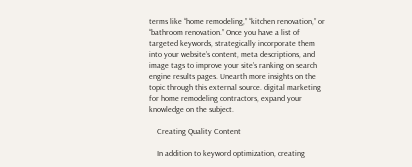terms like “home remodeling,” “kitchen renovation,” or “bathroom renovation.” Once you have a list of targeted keywords, strategically incorporate them into your website’s content, meta descriptions, and image tags to improve your site’s ranking on search engine results pages. Unearth more insights on the topic through this external source. digital marketing for home remodeling contractors, expand your knowledge on the subject.

    Creating Quality Content

    In addition to keyword optimization, creating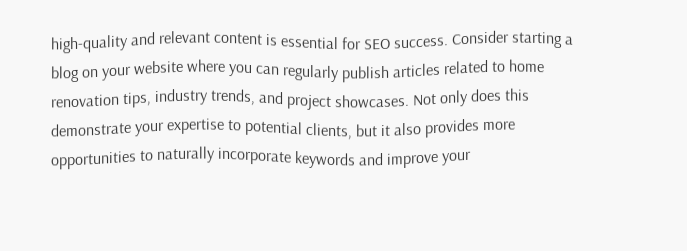high-quality and relevant content is essential for SEO success. Consider starting a blog on your website where you can regularly publish articles related to home renovation tips, industry trends, and project showcases. Not only does this demonstrate your expertise to potential clients, but it also provides more opportunities to naturally incorporate keywords and improve your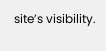site’s visibility.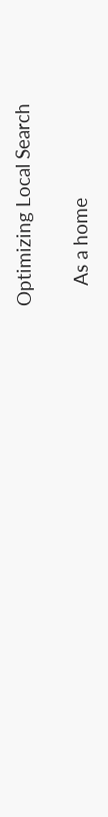Optimizing Local Search

    As a home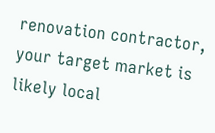renovation contractor, your target market is likely local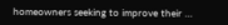homeowners seeking to improve their …